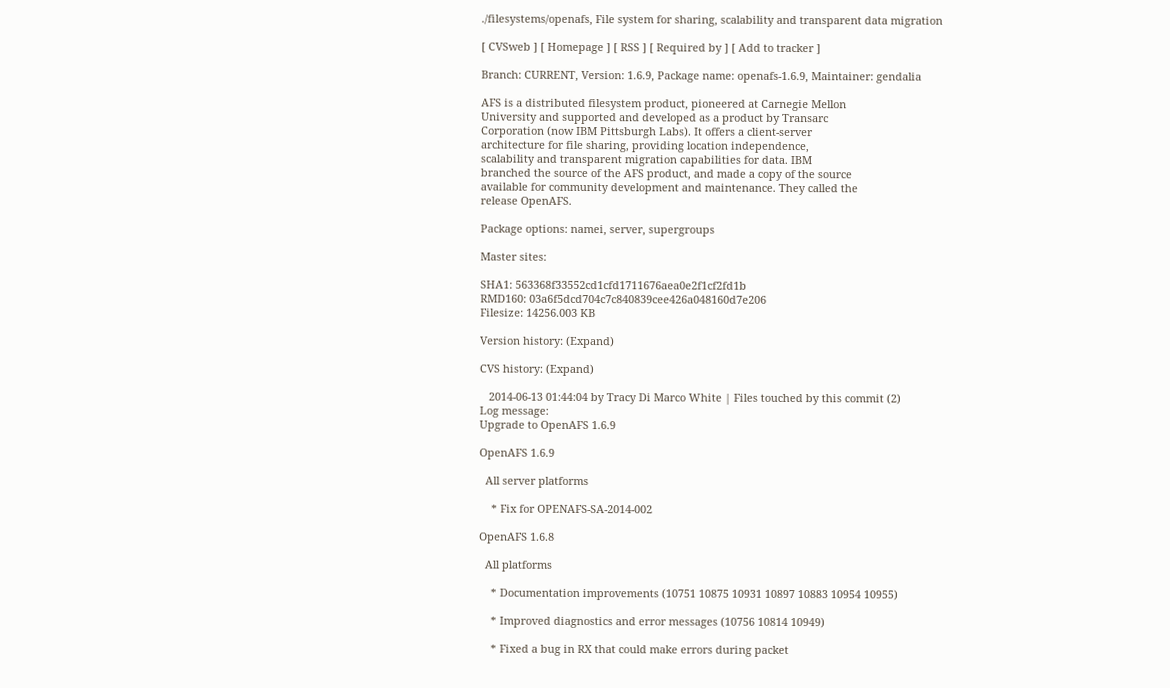./filesystems/openafs, File system for sharing, scalability and transparent data migration

[ CVSweb ] [ Homepage ] [ RSS ] [ Required by ] [ Add to tracker ]

Branch: CURRENT, Version: 1.6.9, Package name: openafs-1.6.9, Maintainer: gendalia

AFS is a distributed filesystem product, pioneered at Carnegie Mellon
University and supported and developed as a product by Transarc
Corporation (now IBM Pittsburgh Labs). It offers a client-server
architecture for file sharing, providing location independence,
scalability and transparent migration capabilities for data. IBM
branched the source of the AFS product, and made a copy of the source
available for community development and maintenance. They called the
release OpenAFS.

Package options: namei, server, supergroups

Master sites:

SHA1: 563368f33552cd1cfd1711676aea0e2f1cf2fd1b
RMD160: 03a6f5dcd704c7c840839cee426a048160d7e206
Filesize: 14256.003 KB

Version history: (Expand)

CVS history: (Expand)

   2014-06-13 01:44:04 by Tracy Di Marco White | Files touched by this commit (2)
Log message:
Upgrade to OpenAFS 1.6.9

OpenAFS 1.6.9

  All server platforms

    * Fix for OPENAFS-SA-2014-002

OpenAFS 1.6.8

  All platforms

    * Documentation improvements (10751 10875 10931 10897 10883 10954 10955)

    * Improved diagnostics and error messages (10756 10814 10949)

    * Fixed a bug in RX that could make errors during packet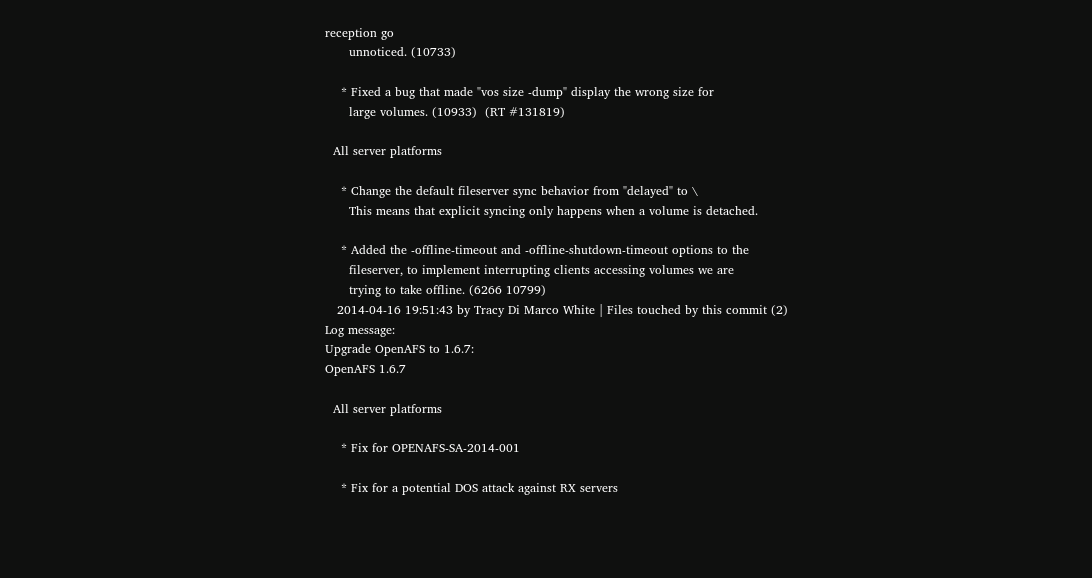reception go
      unnoticed. (10733)

    * Fixed a bug that made "vos size -dump" display the wrong size for
      large volumes. (10933)  (RT #131819)

  All server platforms

    * Change the default fileserver sync behavior from "delayed" to \
      This means that explicit syncing only happens when a volume is detached.

    * Added the -offline-timeout and -offline-shutdown-timeout options to the
      fileserver, to implement interrupting clients accessing volumes we are
      trying to take offline. (6266 10799)
   2014-04-16 19:51:43 by Tracy Di Marco White | Files touched by this commit (2)
Log message:
Upgrade OpenAFS to 1.6.7:
OpenAFS 1.6.7

  All server platforms

    * Fix for OPENAFS-SA-2014-001

    * Fix for a potential DOS attack against RX servers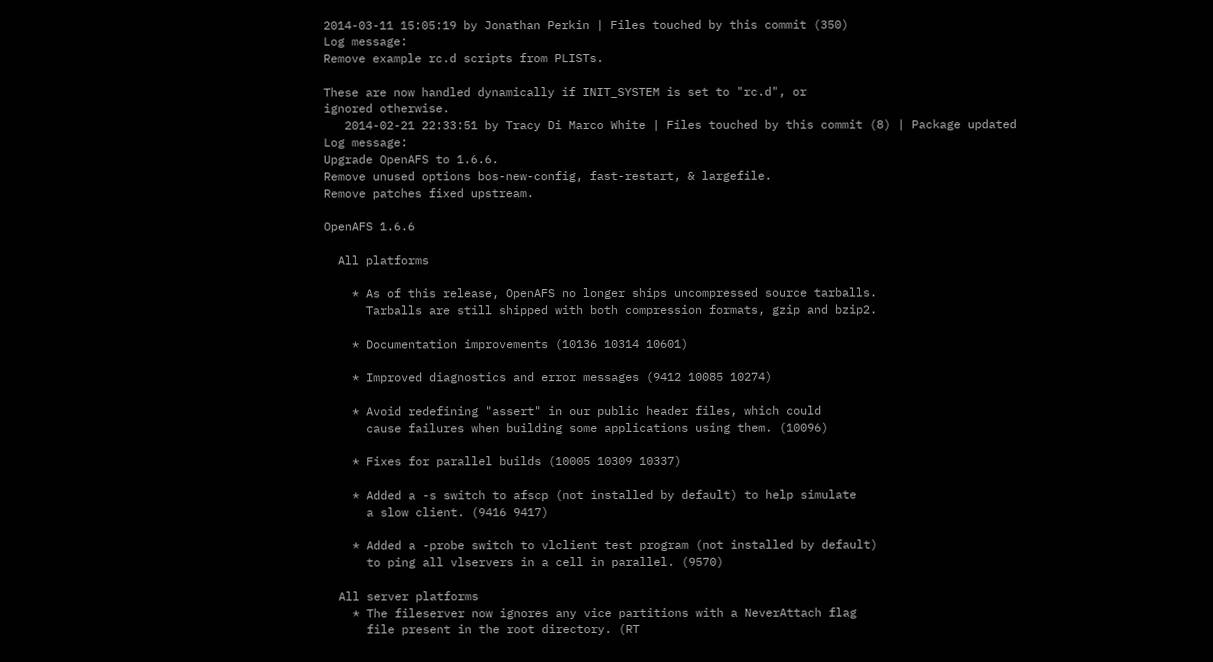2014-03-11 15:05:19 by Jonathan Perkin | Files touched by this commit (350)
Log message:
Remove example rc.d scripts from PLISTs.

These are now handled dynamically if INIT_SYSTEM is set to "rc.d", or
ignored otherwise.
   2014-02-21 22:33:51 by Tracy Di Marco White | Files touched by this commit (8) | Package updated
Log message:
Upgrade OpenAFS to 1.6.6.
Remove unused options bos-new-config, fast-restart, & largefile.
Remove patches fixed upstream.

OpenAFS 1.6.6

  All platforms

    * As of this release, OpenAFS no longer ships uncompressed source tarballs.
      Tarballs are still shipped with both compression formats, gzip and bzip2.

    * Documentation improvements (10136 10314 10601)

    * Improved diagnostics and error messages (9412 10085 10274)

    * Avoid redefining "assert" in our public header files, which could
      cause failures when building some applications using them. (10096)

    * Fixes for parallel builds (10005 10309 10337)

    * Added a -s switch to afscp (not installed by default) to help simulate
      a slow client. (9416 9417)

    * Added a -probe switch to vlclient test program (not installed by default)
      to ping all vlservers in a cell in parallel. (9570)

  All server platforms
    * The fileserver now ignores any vice partitions with a NeverAttach flag
      file present in the root directory. (RT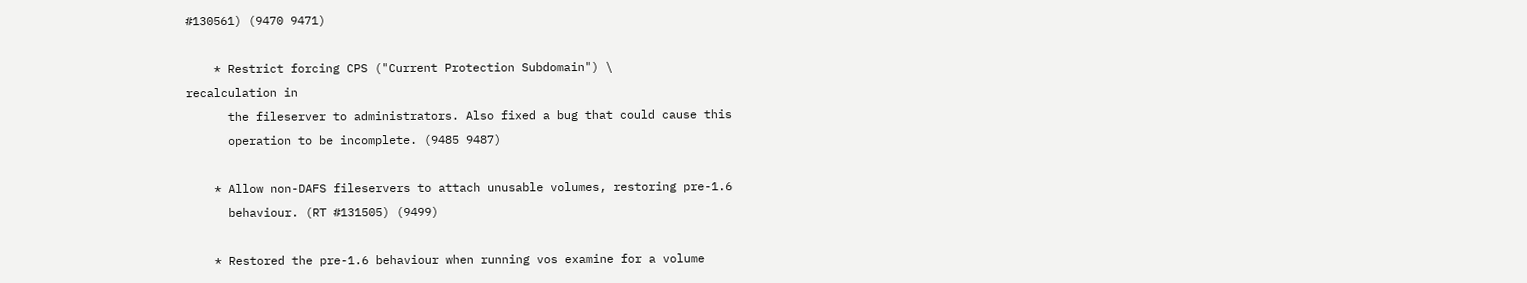#130561) (9470 9471)

    * Restrict forcing CPS ("Current Protection Subdomain") \
recalculation in
      the fileserver to administrators. Also fixed a bug that could cause this
      operation to be incomplete. (9485 9487)

    * Allow non-DAFS fileservers to attach unusable volumes, restoring pre-1.6
      behaviour. (RT #131505) (9499)

    * Restored the pre-1.6 behaviour when running vos examine for a volume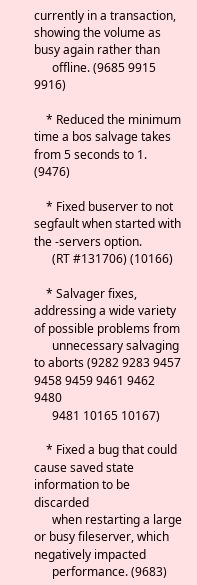currently in a transaction, showing the volume as busy again rather than
      offline. (9685 9915 9916)

    * Reduced the minimum time a bos salvage takes from 5 seconds to 1. (9476)

    * Fixed buserver to not segfault when started with the -servers option.
      (RT #131706) (10166)

    * Salvager fixes, addressing a wide variety of possible problems from
      unnecessary salvaging to aborts (9282 9283 9457 9458 9459 9461 9462 9480
      9481 10165 10167)

    * Fixed a bug that could cause saved state information to be discarded
      when restarting a large or busy fileserver, which negatively impacted
      performance. (9683)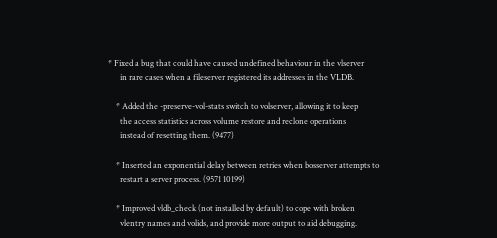* Fixed a bug that could have caused undefined behaviour in the vlserver
      in rare cases when a fileserver registered its addresses in the VLDB.

    * Added the -preserve-vol-stats switch to volserver, allowing it to keep
      the access statistics across volume restore and reclone operations
      instead of resetting them. (9477)

    * Inserted an exponential delay between retries when bosserver attempts to
      restart a server process. (9571 10199)

    * Improved vldb_check (not installed by default) to cope with broken
      vlentry names and volids, and provide more output to aid debugging.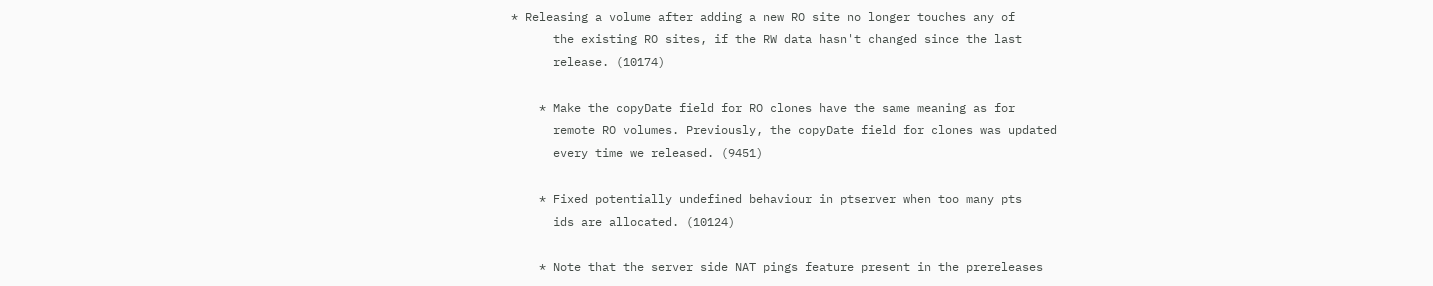* Releasing a volume after adding a new RO site no longer touches any of
      the existing RO sites, if the RW data hasn't changed since the last
      release. (10174)

    * Make the copyDate field for RO clones have the same meaning as for
      remote RO volumes. Previously, the copyDate field for clones was updated
      every time we released. (9451)

    * Fixed potentially undefined behaviour in ptserver when too many pts
      ids are allocated. (10124)

    * Note that the server side NAT pings feature present in the prereleases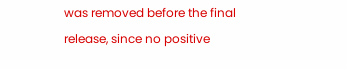was removed before the final release, since no positive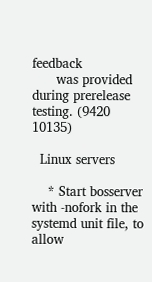feedback
      was provided during prerelease testing. (9420 10135)

  Linux servers

    * Start bosserver with -nofork in the systemd unit file, to allow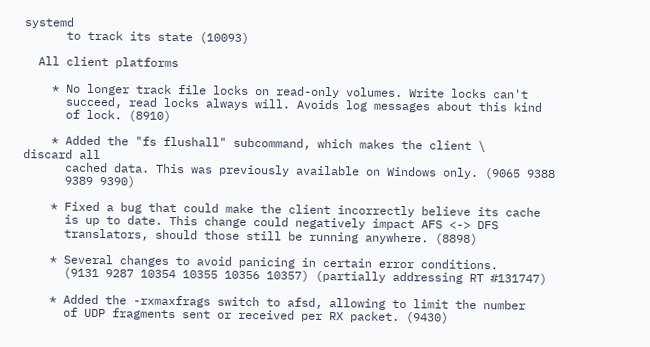systemd
      to track its state (10093)

  All client platforms

    * No longer track file locks on read-only volumes. Write locks can't
      succeed, read locks always will. Avoids log messages about this kind
      of lock. (8910)

    * Added the "fs flushall" subcommand, which makes the client \
discard all
      cached data. This was previously available on Windows only. (9065 9388
      9389 9390)

    * Fixed a bug that could make the client incorrectly believe its cache
      is up to date. This change could negatively impact AFS <-> DFS
      translators, should those still be running anywhere. (8898)

    * Several changes to avoid panicing in certain error conditions.
      (9131 9287 10354 10355 10356 10357) (partially addressing RT #131747)

    * Added the -rxmaxfrags switch to afsd, allowing to limit the number
      of UDP fragments sent or received per RX packet. (9430)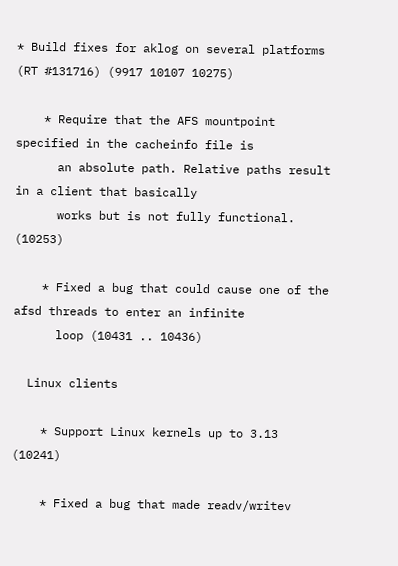* Build fixes for aklog on several platforms (RT #131716) (9917 10107 10275)

    * Require that the AFS mountpoint specified in the cacheinfo file is
      an absolute path. Relative paths result in a client that basically
      works but is not fully functional. (10253)

    * Fixed a bug that could cause one of the afsd threads to enter an infinite
      loop (10431 .. 10436)

  Linux clients

    * Support Linux kernels up to 3.13 (10241)

    * Fixed a bug that made readv/writev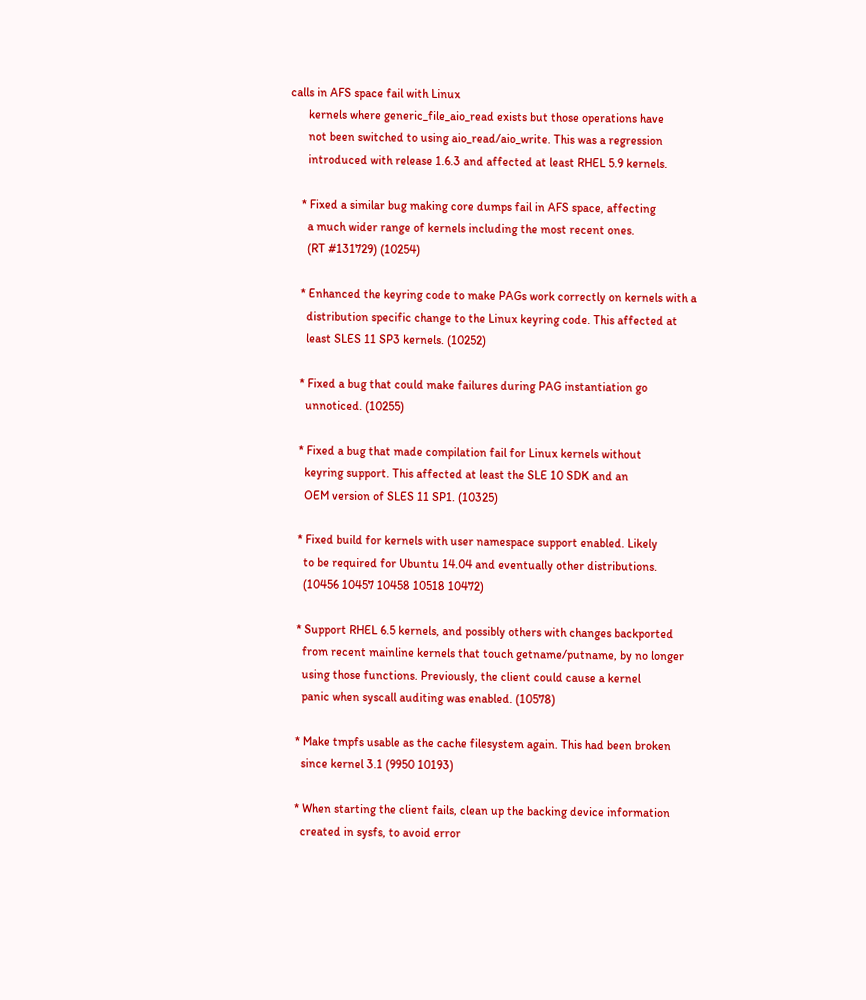calls in AFS space fail with Linux
      kernels where generic_file_aio_read exists but those operations have
      not been switched to using aio_read/aio_write. This was a regression
      introduced with release 1.6.3 and affected at least RHEL 5.9 kernels.

    * Fixed a similar bug making core dumps fail in AFS space, affecting
      a much wider range of kernels including the most recent ones.
      (RT #131729) (10254)

    * Enhanced the keyring code to make PAGs work correctly on kernels with a
      distribution specific change to the Linux keyring code. This affected at
      least SLES 11 SP3 kernels. (10252)

    * Fixed a bug that could make failures during PAG instantiation go
      unnoticed. (10255)

    * Fixed a bug that made compilation fail for Linux kernels without
      keyring support. This affected at least the SLE 10 SDK and an
      OEM version of SLES 11 SP1. (10325)

    * Fixed build for kernels with user namespace support enabled. Likely
      to be required for Ubuntu 14.04 and eventually other distributions.
      (10456 10457 10458 10518 10472)

    * Support RHEL 6.5 kernels, and possibly others with changes backported
      from recent mainline kernels that touch getname/putname, by no longer
      using those functions. Previously, the client could cause a kernel
      panic when syscall auditing was enabled. (10578)

    * Make tmpfs usable as the cache filesystem again. This had been broken
      since kernel 3.1 (9950 10193)

    * When starting the client fails, clean up the backing device information
      created in sysfs, to avoid error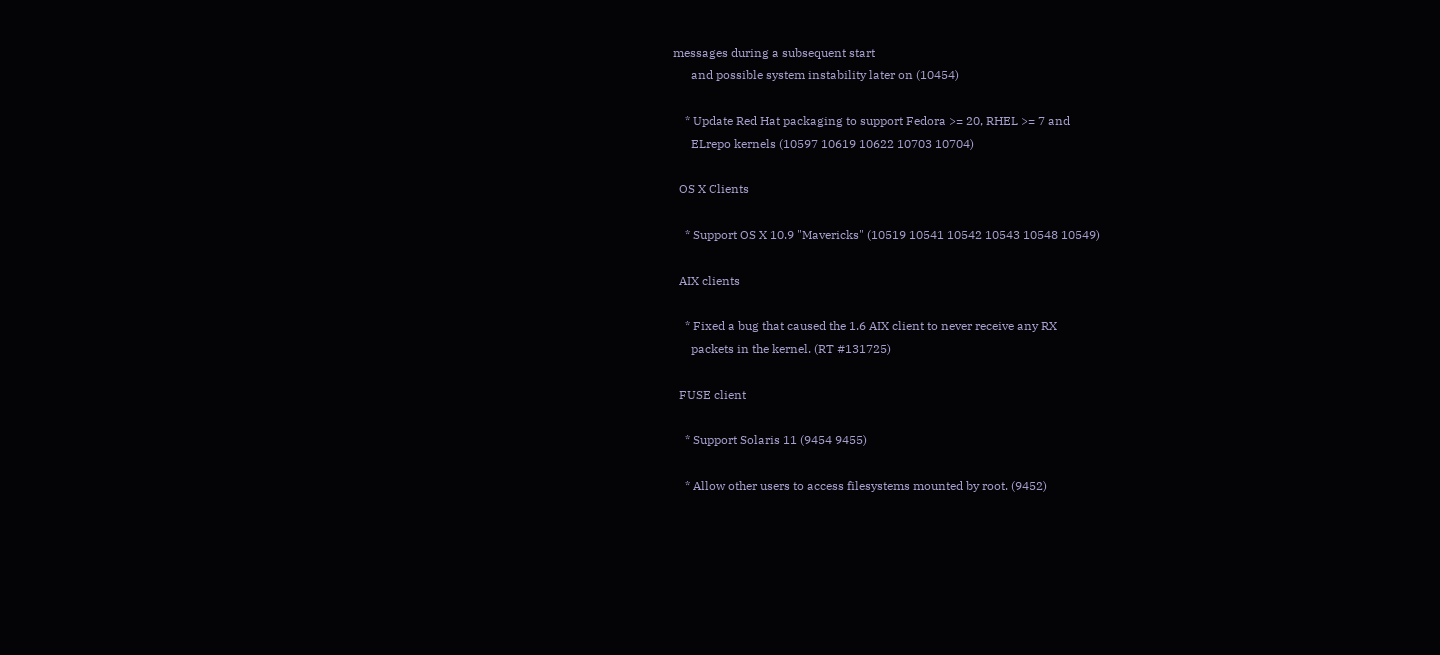messages during a subsequent start
      and possible system instability later on (10454)

    * Update Red Hat packaging to support Fedora >= 20, RHEL >= 7 and
      ELrepo kernels (10597 10619 10622 10703 10704)

  OS X Clients

    * Support OS X 10.9 "Mavericks" (10519 10541 10542 10543 10548 10549)

  AIX clients

    * Fixed a bug that caused the 1.6 AIX client to never receive any RX
      packets in the kernel. (RT #131725)

  FUSE client

    * Support Solaris 11 (9454 9455)

    * Allow other users to access filesystems mounted by root. (9452)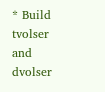* Build tvolser and dvolser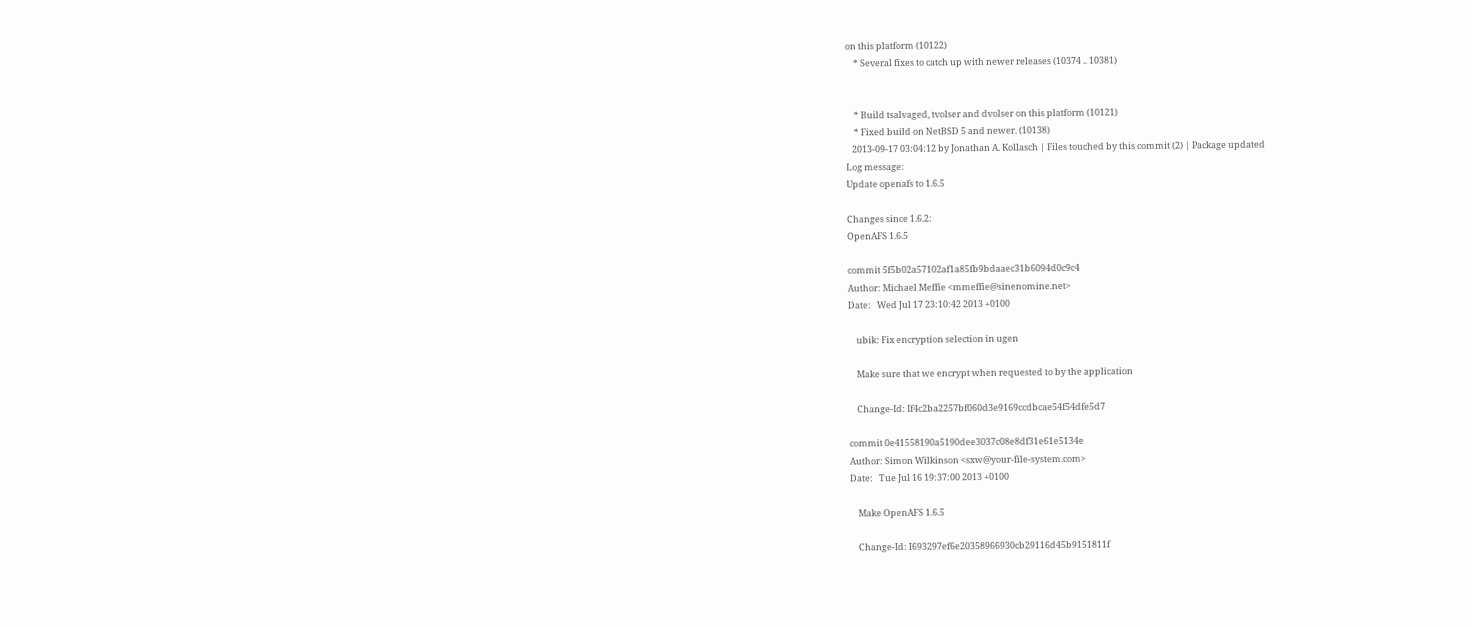on this platform (10122)
    * Several fixes to catch up with newer releases (10374 .. 10381)


    * Build tsalvaged, tvolser and dvolser on this platform (10121)
    * Fixed build on NetBSD 5 and newer. (10138)
   2013-09-17 03:04:12 by Jonathan A. Kollasch | Files touched by this commit (2) | Package updated
Log message:
Update openafs to 1.6.5

Changes since 1.6.2:
OpenAFS 1.6.5

commit 5f5b02a57102af1a85fb9bdaaec31b6094d0c9c4
Author: Michael Meffie <mmeffie@sinenomine.net>
Date:   Wed Jul 17 23:10:42 2013 +0100

    ubik: Fix encryption selection in ugen

    Make sure that we encrypt when requested to by the application

    Change-Id: If4c2ba2257bf060d3e9169ccdbcae54f54dfe5d7

commit 0e41558190a5190dee3037c08e8df31e61e5134e
Author: Simon Wilkinson <sxw@your-file-system.com>
Date:   Tue Jul 16 19:37:00 2013 +0100

    Make OpenAFS 1.6.5

    Change-Id: I693297ef6e20358966930cb29116d45b9151811f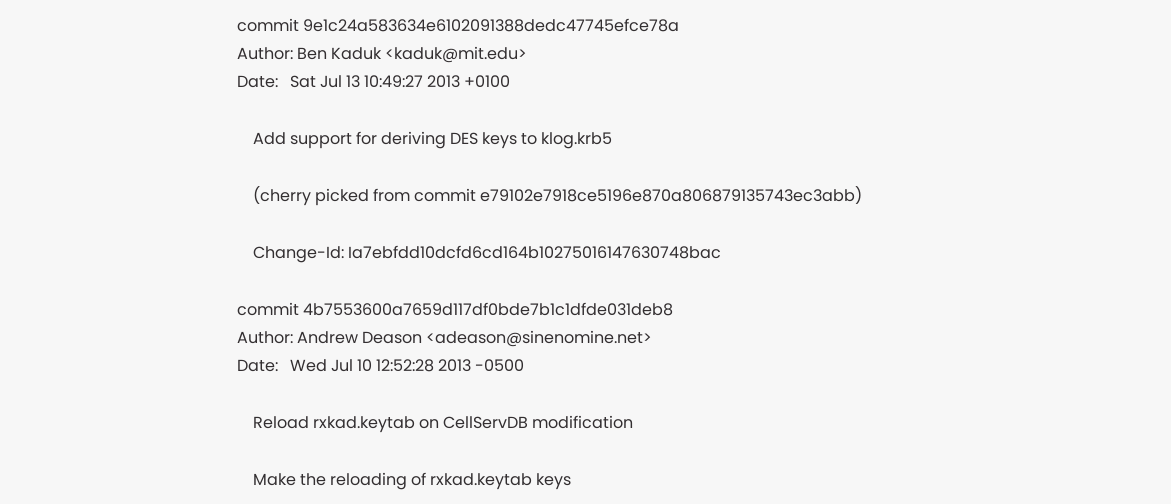commit 9e1c24a583634e6102091388dedc47745efce78a
Author: Ben Kaduk <kaduk@mit.edu>
Date:   Sat Jul 13 10:49:27 2013 +0100

    Add support for deriving DES keys to klog.krb5

    (cherry picked from commit e79102e7918ce5196e870a806879135743ec3abb)

    Change-Id: Ia7ebfdd10dcfd6cd164b10275016147630748bac

commit 4b7553600a7659d117df0bde7b1c1dfde031deb8
Author: Andrew Deason <adeason@sinenomine.net>
Date:   Wed Jul 10 12:52:28 2013 -0500

    Reload rxkad.keytab on CellServDB modification

    Make the reloading of rxkad.keytab keys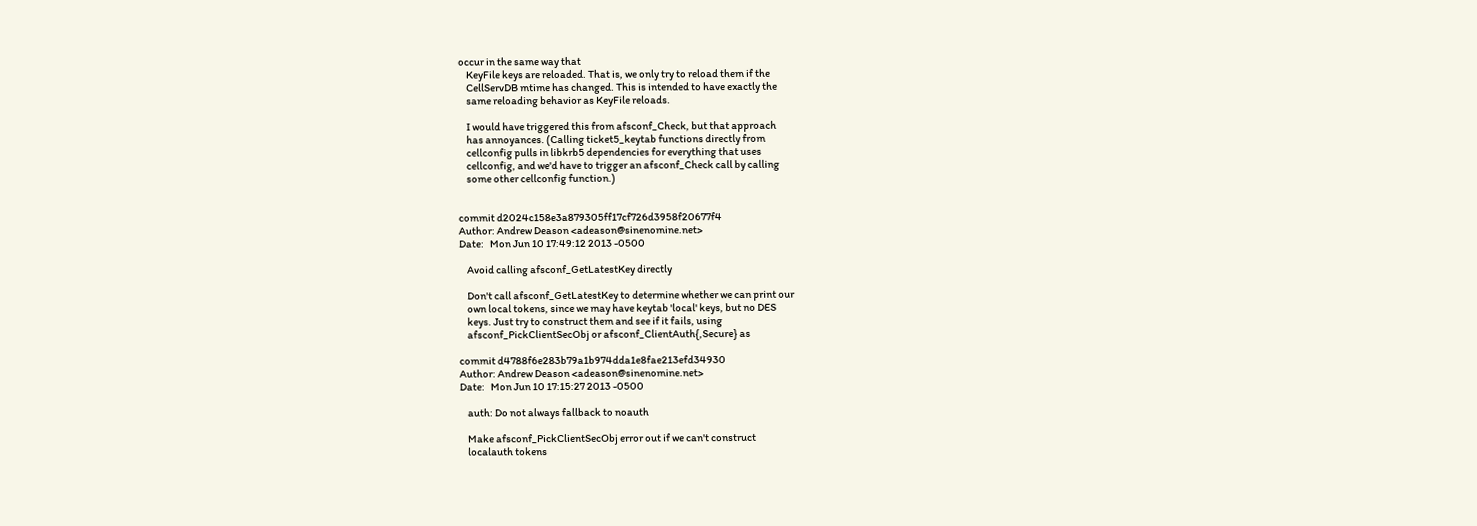occur in the same way that
    KeyFile keys are reloaded. That is, we only try to reload them if the
    CellServDB mtime has changed. This is intended to have exactly the
    same reloading behavior as KeyFile reloads.

    I would have triggered this from afsconf_Check, but that approach
    has annoyances. (Calling ticket5_keytab functions directly from
    cellconfig pulls in libkrb5 dependencies for everything that uses
    cellconfig, and we'd have to trigger an afsconf_Check call by calling
    some other cellconfig function.)


commit d2024c158e3a879305ff17cf726d3958f20677f4
Author: Andrew Deason <adeason@sinenomine.net>
Date:   Mon Jun 10 17:49:12 2013 -0500

    Avoid calling afsconf_GetLatestKey directly

    Don't call afsconf_GetLatestKey to determine whether we can print our
    own local tokens, since we may have keytab 'local' keys, but no DES
    keys. Just try to construct them and see if it fails, using
    afsconf_PickClientSecObj or afsconf_ClientAuth{,Secure} as

commit d4788f6e283b79a1b974dda1e8fae213efd34930
Author: Andrew Deason <adeason@sinenomine.net>
Date:   Mon Jun 10 17:15:27 2013 -0500

    auth: Do not always fallback to noauth

    Make afsconf_PickClientSecObj error out if we can't construct
    localauth tokens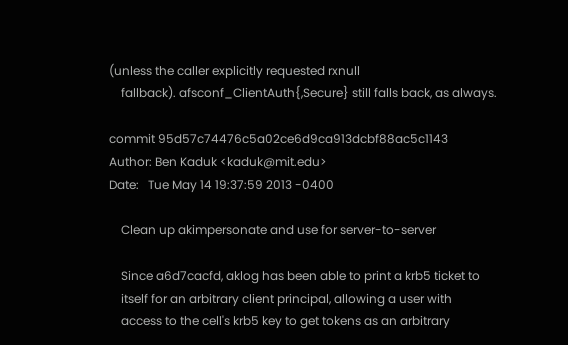(unless the caller explicitly requested rxnull
    fallback). afsconf_ClientAuth{,Secure} still falls back, as always.

commit 95d57c74476c5a02ce6d9ca913dcbf88ac5c1143
Author: Ben Kaduk <kaduk@mit.edu>
Date:   Tue May 14 19:37:59 2013 -0400

    Clean up akimpersonate and use for server-to-server

    Since a6d7cacfd, aklog has been able to print a krb5 ticket to
    itself for an arbitrary client principal, allowing a user with
    access to the cell's krb5 key to get tokens as an arbitrary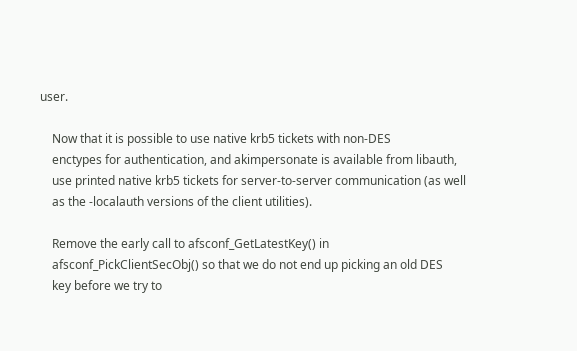user.

    Now that it is possible to use native krb5 tickets with non-DES
    enctypes for authentication, and akimpersonate is available from libauth,
    use printed native krb5 tickets for server-to-server communication (as well
    as the -localauth versions of the client utilities).

    Remove the early call to afsconf_GetLatestKey() in
    afsconf_PickClientSecObj() so that we do not end up picking an old DES
    key before we try to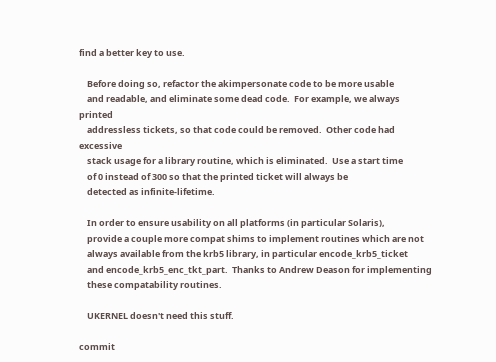find a better key to use.

    Before doing so, refactor the akimpersonate code to be more usable
    and readable, and eliminate some dead code.  For example, we always printed
    addressless tickets, so that code could be removed.  Other code had excessive
    stack usage for a library routine, which is eliminated.  Use a start time
    of 0 instead of 300 so that the printed ticket will always be
    detected as infinite-lifetime.

    In order to ensure usability on all platforms (in particular Solaris),
    provide a couple more compat shims to implement routines which are not
    always available from the krb5 library, in particular encode_krb5_ticket
    and encode_krb5_enc_tkt_part.  Thanks to Andrew Deason for implementing
    these compatability routines.

    UKERNEL doesn't need this stuff.

commit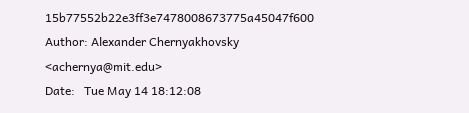15b77552b22e3ff3e7478008673775a45047f600
Author: Alexander Chernyakhovsky <achernya@mit.edu>
Date:   Tue May 14 18:12:08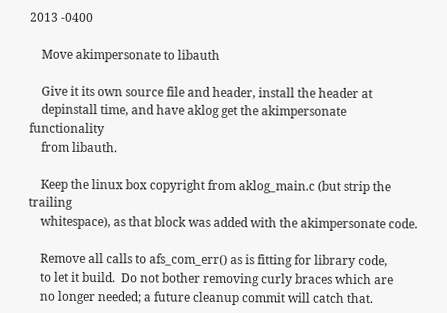2013 -0400

    Move akimpersonate to libauth

    Give it its own source file and header, install the header at
    depinstall time, and have aklog get the akimpersonate functionality
    from libauth.

    Keep the linux box copyright from aklog_main.c (but strip the trailing
    whitespace), as that block was added with the akimpersonate code.

    Remove all calls to afs_com_err() as is fitting for library code,
    to let it build.  Do not bother removing curly braces which are
    no longer needed; a future cleanup commit will catch that.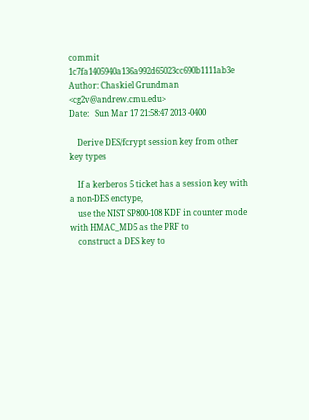commit 1c7fa1405940a136a992d65023cc690b1111ab3e
Author: Chaskiel Grundman <cg2v@andrew.cmu.edu>
Date:   Sun Mar 17 21:58:47 2013 -0400

    Derive DES/fcrypt session key from other key types

    If a kerberos 5 ticket has a session key with a non-DES enctype,
    use the NIST SP800-108 KDF in counter mode with HMAC_MD5 as the PRF to
    construct a DES key to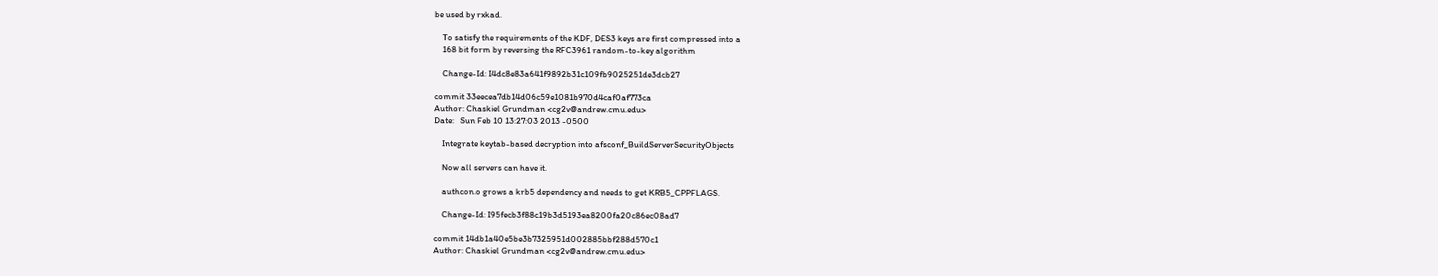be used by rxkad.

    To satisfy the requirements of the KDF, DES3 keys are first compressed into a
    168 bit form by reversing the RFC3961 random-to-key algorithm

    Change-Id: I4dc8e83a641f9892b31c109fb9025251de3dcb27

commit 33eecea7db14d06c59e1081b970d4caf0af773ca
Author: Chaskiel Grundman <cg2v@andrew.cmu.edu>
Date:   Sun Feb 10 13:27:03 2013 -0500

    Integrate keytab-based decryption into afsconf_BuildServerSecurityObjects

    Now all servers can have it.

    authcon.o grows a krb5 dependency and needs to get KRB5_CPPFLAGS.

    Change-Id: I95fecb3f88c19b3d5193ea8200fa20c86ec08ad7

commit 14db1a40e5be3b7325951d002885bbf288d570c1
Author: Chaskiel Grundman <cg2v@andrew.cmu.edu>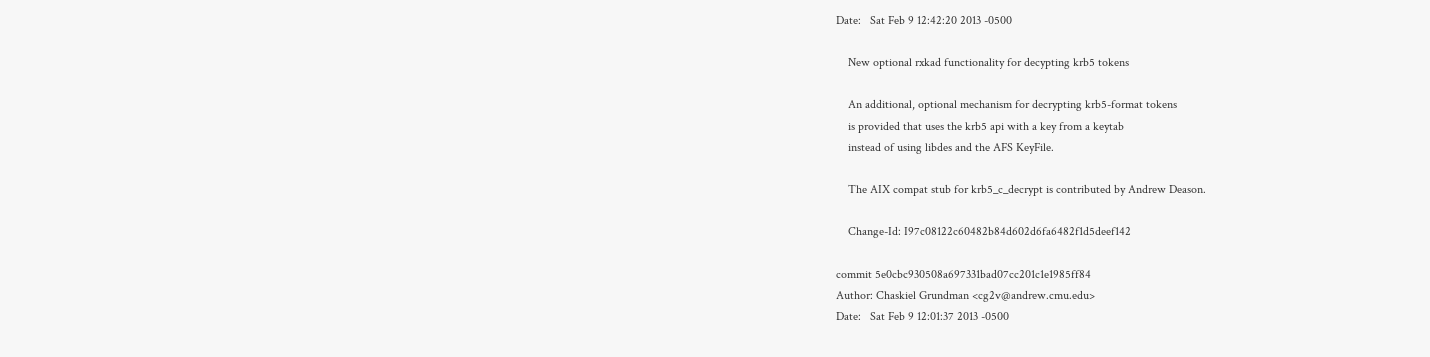Date:   Sat Feb 9 12:42:20 2013 -0500

    New optional rxkad functionality for decypting krb5 tokens

    An additional, optional mechanism for decrypting krb5-format tokens
    is provided that uses the krb5 api with a key from a keytab
    instead of using libdes and the AFS KeyFile.

    The AIX compat stub for krb5_c_decrypt is contributed by Andrew Deason.

    Change-Id: I97c08122c60482b84d602d6fa6482f1d5deef142

commit 5e0cbc930508a697331bad07cc201c1e1985ff84
Author: Chaskiel Grundman <cg2v@andrew.cmu.edu>
Date:   Sat Feb 9 12:01:37 2013 -0500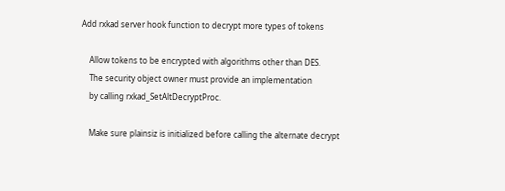Add rxkad server hook function to decrypt more types of tokens

    Allow tokens to be encrypted with algorithms other than DES.
    The security object owner must provide an implementation
    by calling rxkad_SetAltDecryptProc.

    Make sure plainsiz is initialized before calling the alternate decrypt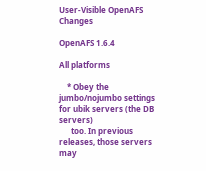User-Visible OpenAFS Changes

OpenAFS 1.6.4

All platforms

    * Obey the jumbo/nojumbo settings for ubik servers (the DB servers)
      too. In previous releases, those servers may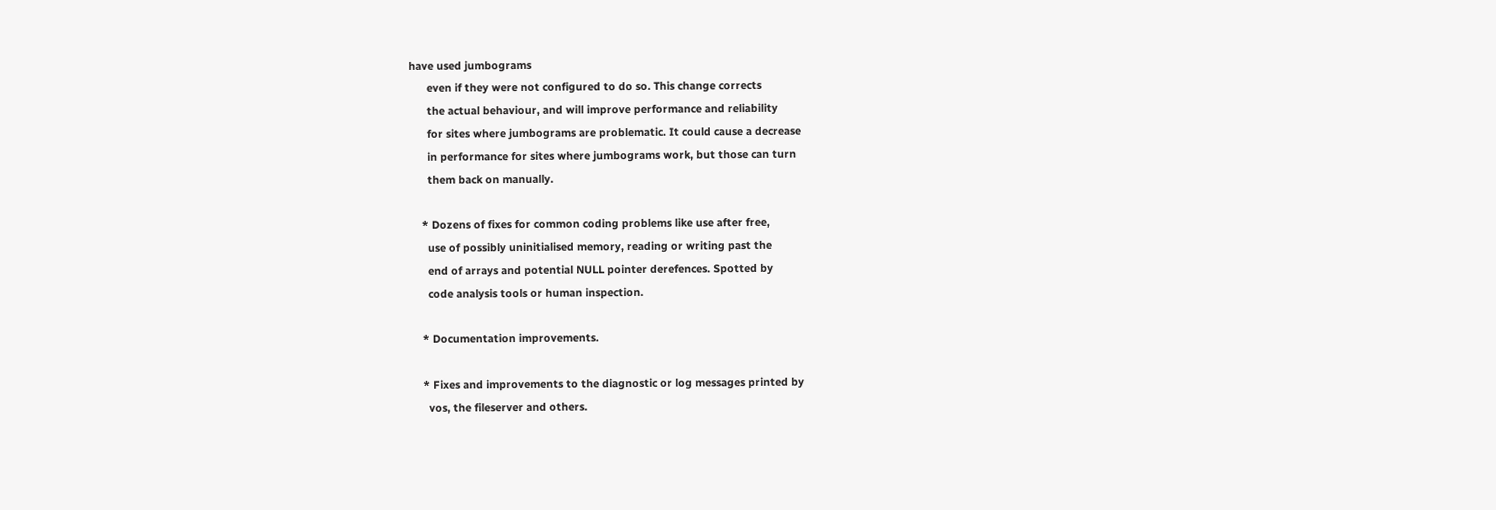have used jumbograms
      even if they were not configured to do so. This change corrects
      the actual behaviour, and will improve performance and reliability
      for sites where jumbograms are problematic. It could cause a decrease
      in performance for sites where jumbograms work, but those can turn
      them back on manually.

    * Dozens of fixes for common coding problems like use after free,
      use of possibly uninitialised memory, reading or writing past the
      end of arrays and potential NULL pointer derefences. Spotted by
      code analysis tools or human inspection.

    * Documentation improvements.

    * Fixes and improvements to the diagnostic or log messages printed by
      vos, the fileserver and others.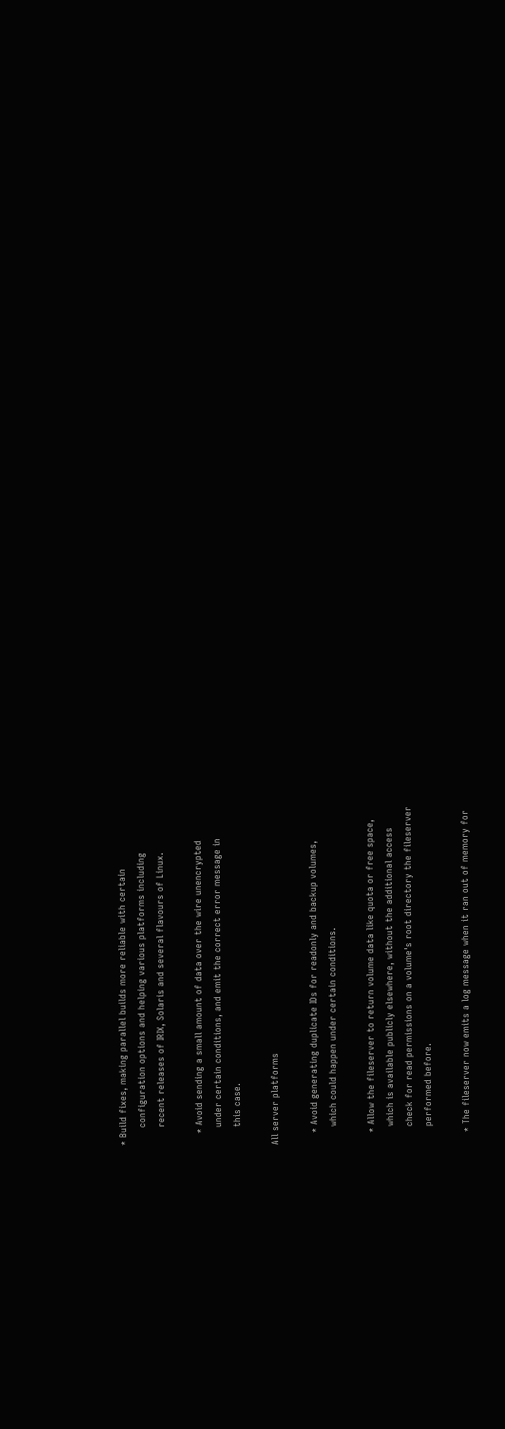* Build fixes, making parallel builds more reliable with certain
      configuration options and helping various platforms including
      recent releases of IRIX, Solaris and several flavours of Linux.

    * Avoid sending a small amount of data over the wire unencrypted
      under certain conditions, and emit the correct error message in
      this case.

All server platforms

    * Avoid generating duplicate IDs for readonly and backup volumes,
      which could happen under certain conditions.

    * Allow the fileserver to return volume data like quota or free space,
      which is available publicly elsewhere, without the additional access
      check for read permissions on a volume's root directory the fileserver
      performed before.

    * The fileserver now emits a log message when it ran out of memory for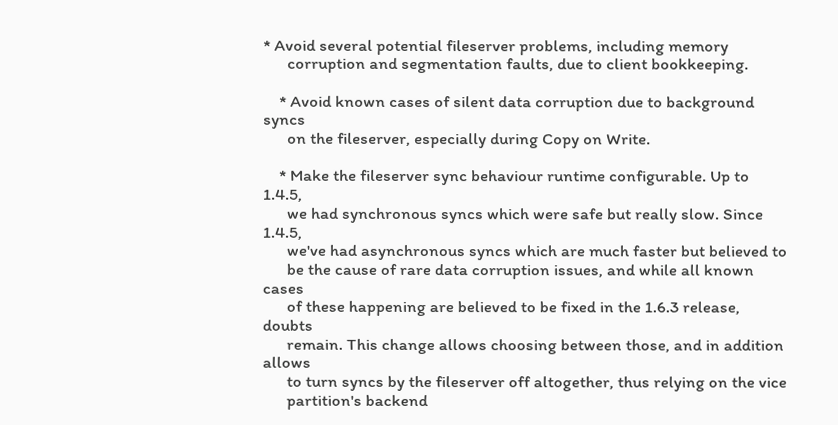* Avoid several potential fileserver problems, including memory
      corruption and segmentation faults, due to client bookkeeping.

    * Avoid known cases of silent data corruption due to background syncs
      on the fileserver, especially during Copy on Write.

    * Make the fileserver sync behaviour runtime configurable. Up to 1.4.5,
      we had synchronous syncs which were safe but really slow. Since 1.4.5,
      we've had asynchronous syncs which are much faster but believed to
      be the cause of rare data corruption issues, and while all known cases
      of these happening are believed to be fixed in the 1.6.3 release, doubts
      remain. This change allows choosing between those, and in addition allows
      to turn syncs by the fileserver off altogether, thus relying on the vice
      partition's backend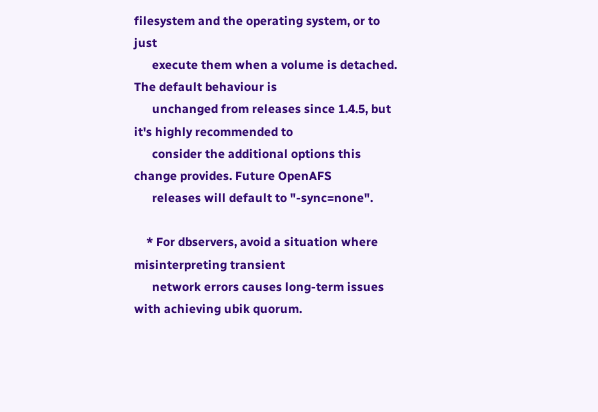filesystem and the operating system, or to just
      execute them when a volume is detached. The default behaviour is
      unchanged from releases since 1.4.5, but it's highly recommended to
      consider the additional options this change provides. Future OpenAFS
      releases will default to "-sync=none".

    * For dbservers, avoid a situation where misinterpreting transient
      network errors causes long-term issues with achieving ubik quorum.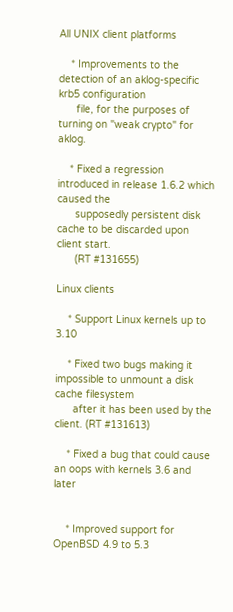All UNIX client platforms

    * Improvements to the detection of an aklog-specific krb5 configuration
      file, for the purposes of turning on "weak crypto" for aklog.

    * Fixed a regression introduced in release 1.6.2 which caused the
      supposedly persistent disk cache to be discarded upon client start.
      (RT #131655)

Linux clients

    * Support Linux kernels up to 3.10

    * Fixed two bugs making it impossible to unmount a disk cache filesystem
      after it has been used by the client. (RT #131613)

    * Fixed a bug that could cause an oops with kernels 3.6 and later


    * Improved support for OpenBSD 4.9 to 5.3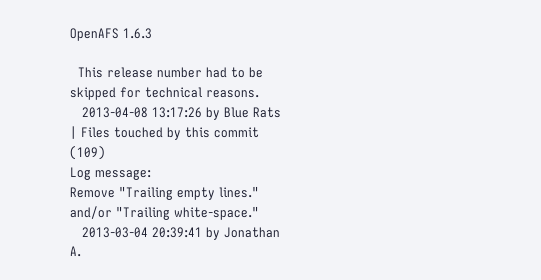OpenAFS 1.6.3

  This release number had to be skipped for technical reasons.
   2013-04-08 13:17:26 by Blue Rats | Files touched by this commit (109)
Log message:
Remove "Trailing empty lines." and/or "Trailing white-space."
   2013-03-04 20:39:41 by Jonathan A.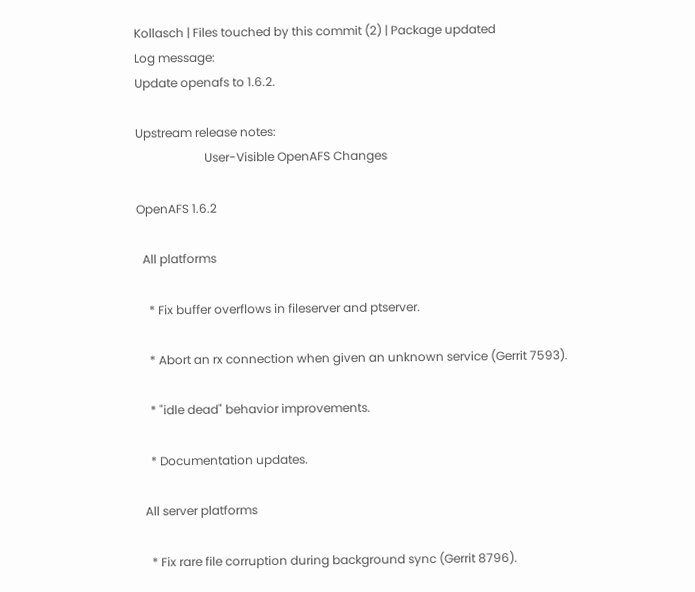Kollasch | Files touched by this commit (2) | Package updated
Log message:
Update openafs to 1.6.2.

Upstream release notes:
                       User-Visible OpenAFS Changes

OpenAFS 1.6.2

  All platforms

    * Fix buffer overflows in fileserver and ptserver.

    * Abort an rx connection when given an unknown service (Gerrit 7593).

    * "idle dead" behavior improvements.

    * Documentation updates.

  All server platforms

    * Fix rare file corruption during background sync (Gerrit 8796).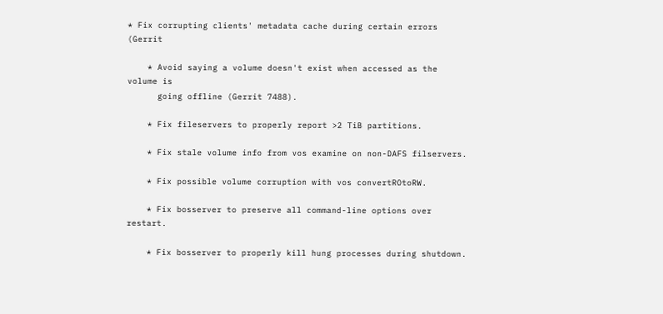* Fix corrupting clients' metadata cache during certain errors (Gerrit

    * Avoid saying a volume doesn't exist when accessed as the volume is
      going offline (Gerrit 7488).

    * Fix fileservers to properly report >2 TiB partitions.

    * Fix stale volume info from vos examine on non-DAFS filservers.

    * Fix possible volume corruption with vos convertROtoRW.

    * Fix bosserver to preserve all command-line options over restart.

    * Fix bosserver to properly kill hung processes during shutdown.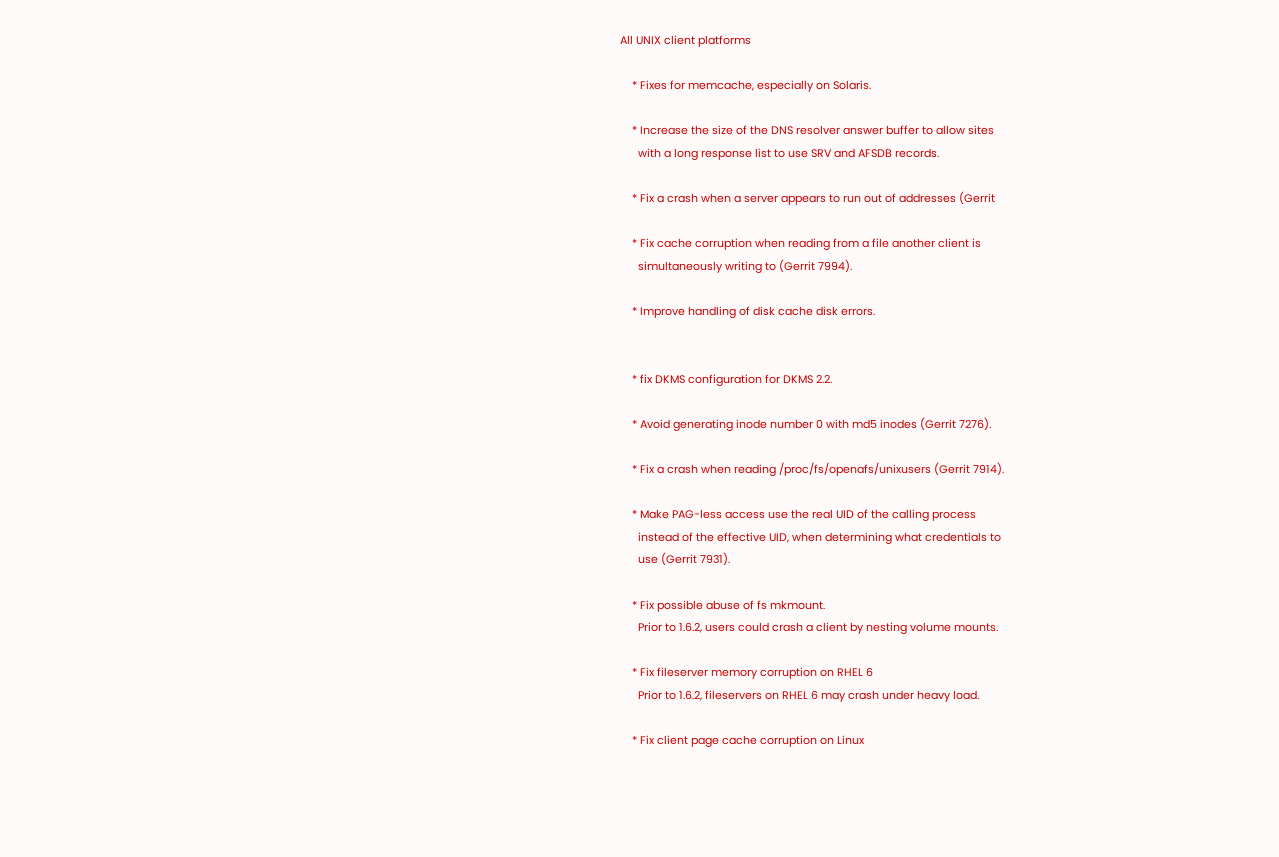All UNIX client platforms

    * Fixes for memcache, especially on Solaris.

    * Increase the size of the DNS resolver answer buffer to allow sites
      with a long response list to use SRV and AFSDB records.

    * Fix a crash when a server appears to run out of addresses (Gerrit

    * Fix cache corruption when reading from a file another client is
      simultaneously writing to (Gerrit 7994).

    * Improve handling of disk cache disk errors.


    * fix DKMS configuration for DKMS 2.2.

    * Avoid generating inode number 0 with md5 inodes (Gerrit 7276).

    * Fix a crash when reading /proc/fs/openafs/unixusers (Gerrit 7914).

    * Make PAG-less access use the real UID of the calling process
      instead of the effective UID, when determining what credentials to
      use (Gerrit 7931).

    * Fix possible abuse of fs mkmount.
      Prior to 1.6.2, users could crash a client by nesting volume mounts.

    * Fix fileserver memory corruption on RHEL 6
      Prior to 1.6.2, fileservers on RHEL 6 may crash under heavy load.

    * Fix client page cache corruption on Linux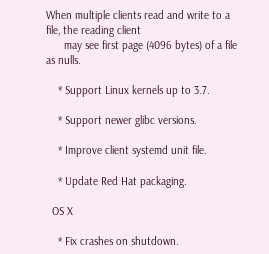When multiple clients read and write to a file, the reading client
      may see first page (4096 bytes) of a file as nulls.

    * Support Linux kernels up to 3.7.

    * Support newer glibc versions.

    * Improve client systemd unit file.

    * Update Red Hat packaging.

  OS X

    * Fix crashes on shutdown.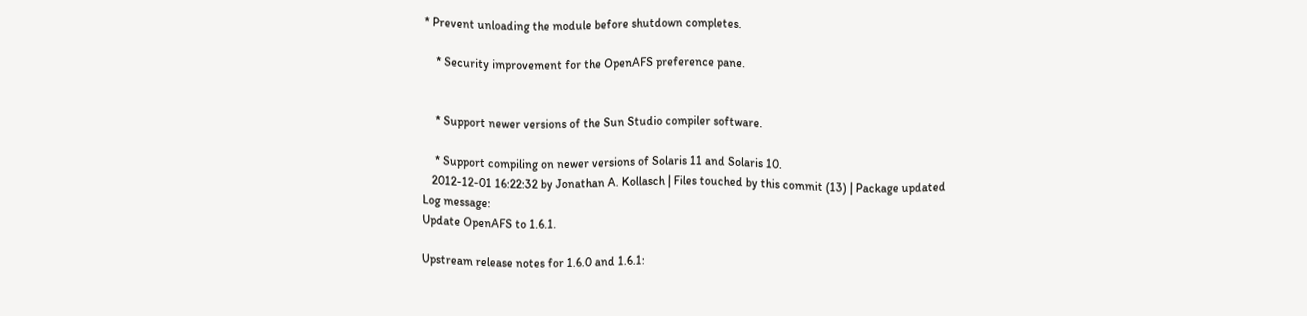* Prevent unloading the module before shutdown completes.

    * Security improvement for the OpenAFS preference pane.


    * Support newer versions of the Sun Studio compiler software.

    * Support compiling on newer versions of Solaris 11 and Solaris 10.
   2012-12-01 16:22:32 by Jonathan A. Kollasch | Files touched by this commit (13) | Package updated
Log message:
Update OpenAFS to 1.6.1.

Upstream release notes for 1.6.0 and 1.6.1: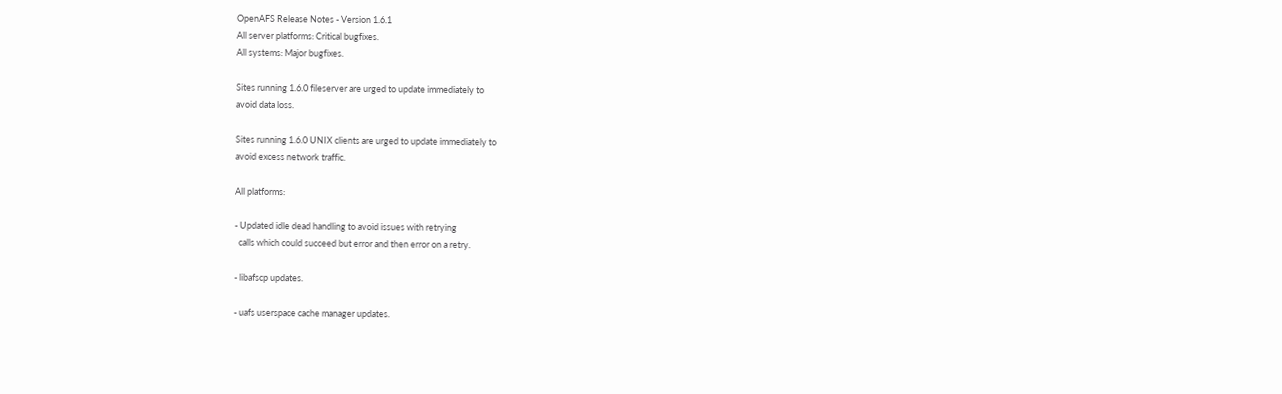OpenAFS Release Notes - Version 1.6.1
All server platforms: Critical bugfixes.
All systems: Major bugfixes.

Sites running 1.6.0 fileserver are urged to update immediately to
avoid data loss.

Sites running 1.6.0 UNIX clients are urged to update immediately to
avoid excess network traffic.

All platforms:

- Updated idle dead handling to avoid issues with retrying
  calls which could succeed but error and then error on a retry.

- libafscp updates.

- uafs userspace cache manager updates.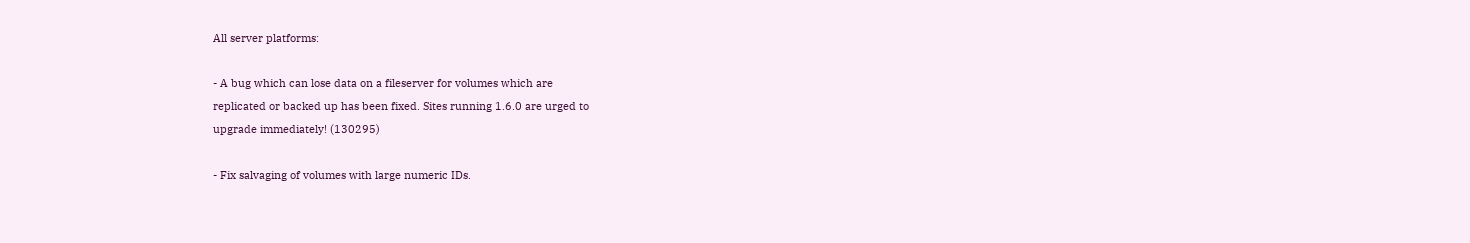All server platforms:

- A bug which can lose data on a fileserver for volumes which are
replicated or backed up has been fixed. Sites running 1.6.0 are urged to
upgrade immediately! (130295)

- Fix salvaging of volumes with large numeric IDs.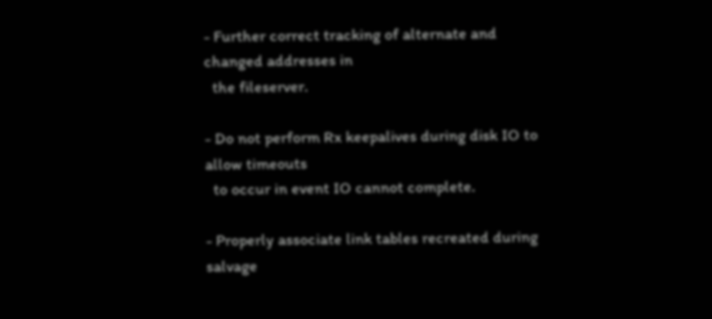- Further correct tracking of alternate and changed addresses in
  the fileserver.

- Do not perform Rx keepalives during disk IO to allow timeouts
  to occur in event IO cannot complete.

- Properly associate link tables recreated during salvage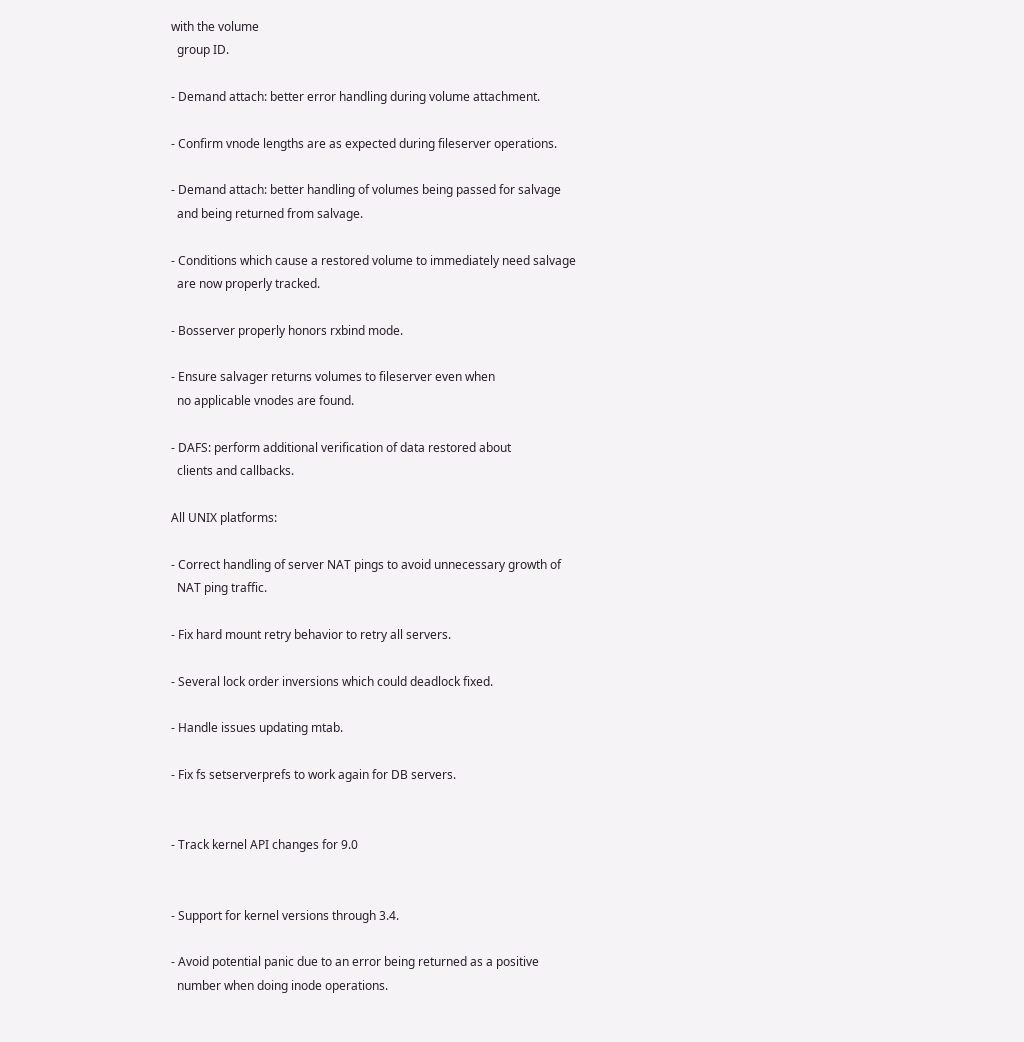with the volume
  group ID.

- Demand attach: better error handling during volume attachment.

- Confirm vnode lengths are as expected during fileserver operations.

- Demand attach: better handling of volumes being passed for salvage
  and being returned from salvage.

- Conditions which cause a restored volume to immediately need salvage
  are now properly tracked.

- Bosserver properly honors rxbind mode.

- Ensure salvager returns volumes to fileserver even when
  no applicable vnodes are found.

- DAFS: perform additional verification of data restored about
  clients and callbacks.

All UNIX platforms:

- Correct handling of server NAT pings to avoid unnecessary growth of
  NAT ping traffic.

- Fix hard mount retry behavior to retry all servers.

- Several lock order inversions which could deadlock fixed.

- Handle issues updating mtab.

- Fix fs setserverprefs to work again for DB servers.


- Track kernel API changes for 9.0


- Support for kernel versions through 3.4.

- Avoid potential panic due to an error being returned as a positive
  number when doing inode operations.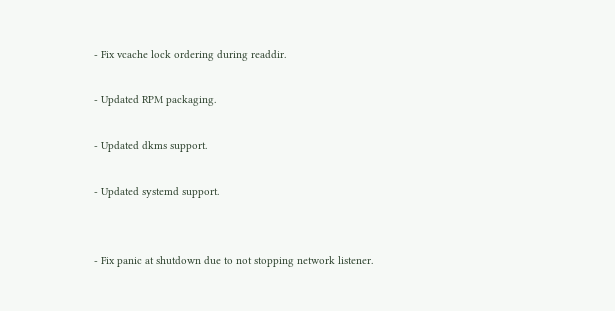- Fix vcache lock ordering during readdir.

- Updated RPM packaging.

- Updated dkms support.

- Updated systemd support.


- Fix panic at shutdown due to not stopping network listener.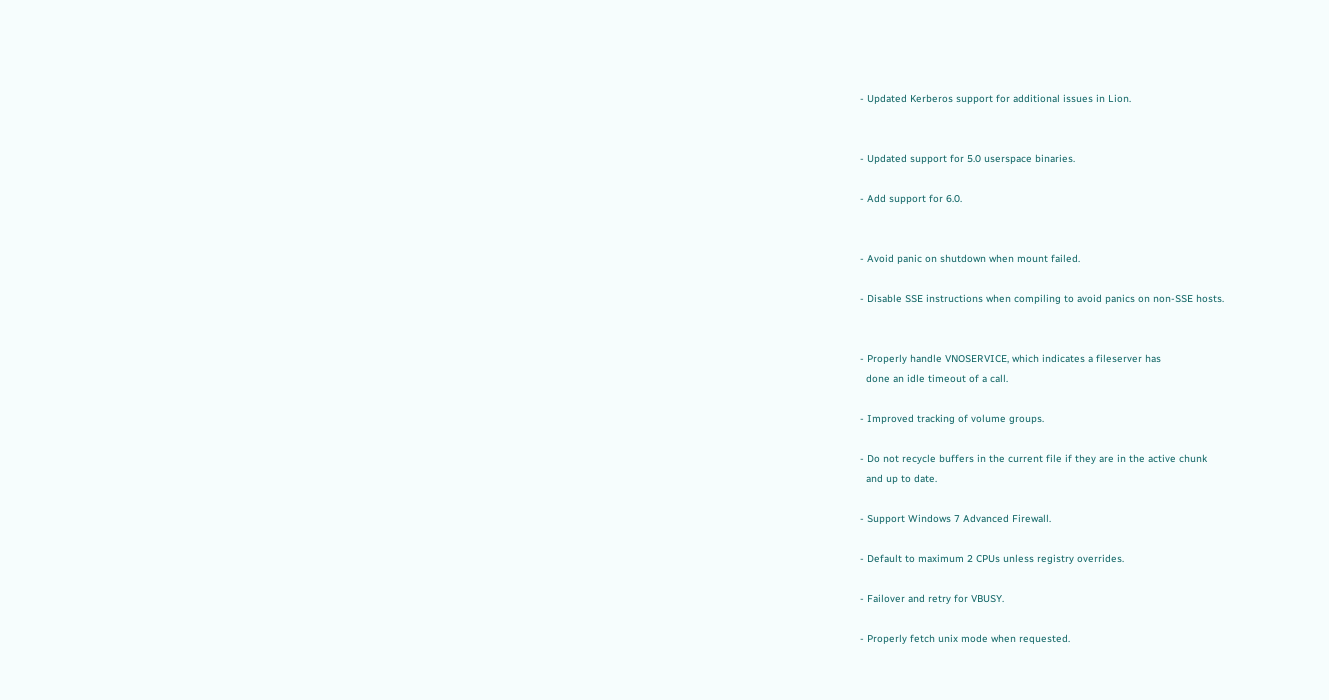- Updated Kerberos support for additional issues in Lion.


- Updated support for 5.0 userspace binaries.

- Add support for 6.0.


- Avoid panic on shutdown when mount failed.

- Disable SSE instructions when compiling to avoid panics on non-SSE hosts.


- Properly handle VNOSERVICE, which indicates a fileserver has
  done an idle timeout of a call.

- Improved tracking of volume groups.

- Do not recycle buffers in the current file if they are in the active chunk
  and up to date.

- Support Windows 7 Advanced Firewall.

- Default to maximum 2 CPUs unless registry overrides.

- Failover and retry for VBUSY.

- Properly fetch unix mode when requested.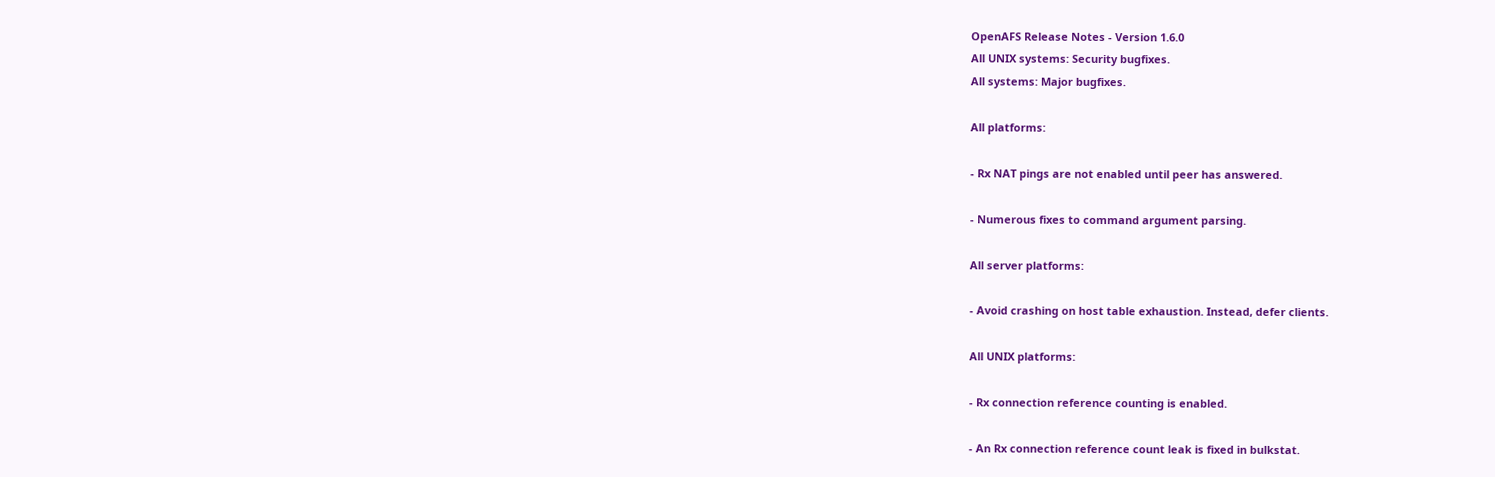OpenAFS Release Notes - Version 1.6.0
All UNIX systems: Security bugfixes.
All systems: Major bugfixes.

All platforms:

- Rx NAT pings are not enabled until peer has answered.

- Numerous fixes to command argument parsing.

All server platforms:

- Avoid crashing on host table exhaustion. Instead, defer clients.

All UNIX platforms:

- Rx connection reference counting is enabled.

- An Rx connection reference count leak is fixed in bulkstat.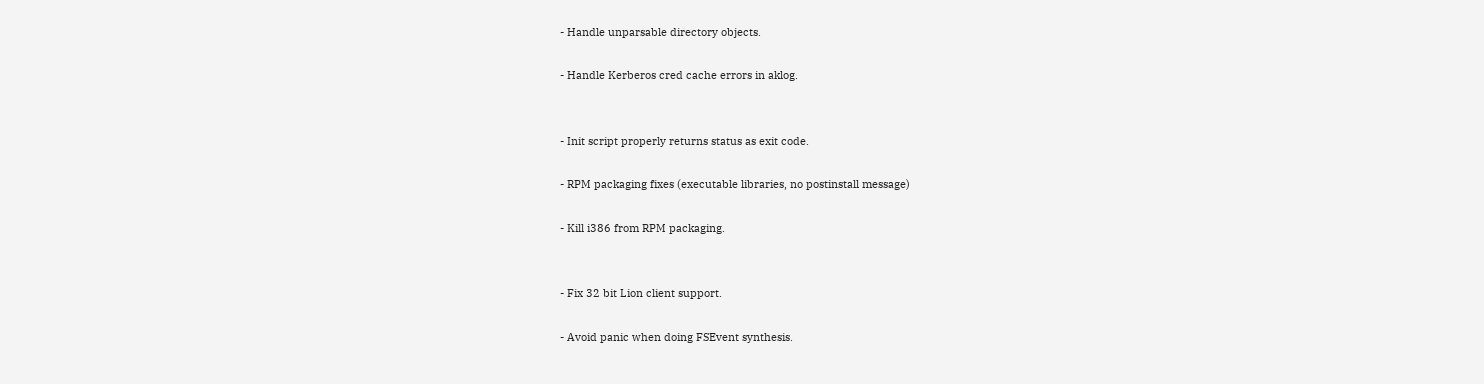- Handle unparsable directory objects.

- Handle Kerberos cred cache errors in aklog.


- Init script properly returns status as exit code.

- RPM packaging fixes (executable libraries, no postinstall message)

- Kill i386 from RPM packaging.


- Fix 32 bit Lion client support.

- Avoid panic when doing FSEvent synthesis.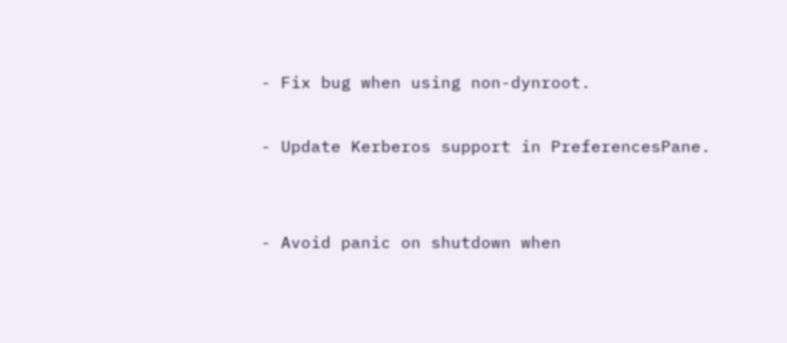- Fix bug when using non-dynroot.

- Update Kerberos support in PreferencesPane.


- Avoid panic on shutdown when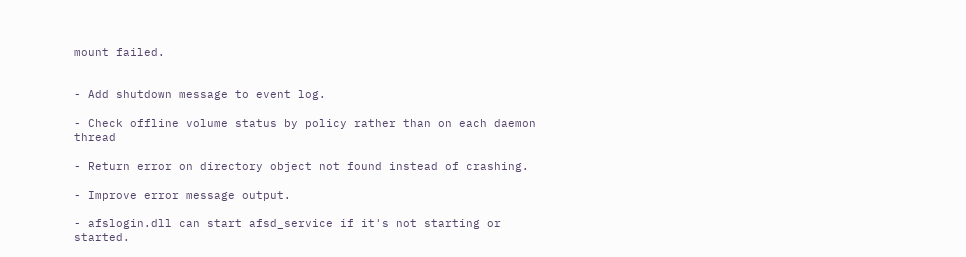mount failed.


- Add shutdown message to event log.

- Check offline volume status by policy rather than on each daemon thread

- Return error on directory object not found instead of crashing.

- Improve error message output.

- afslogin.dll can start afsd_service if it's not starting or started.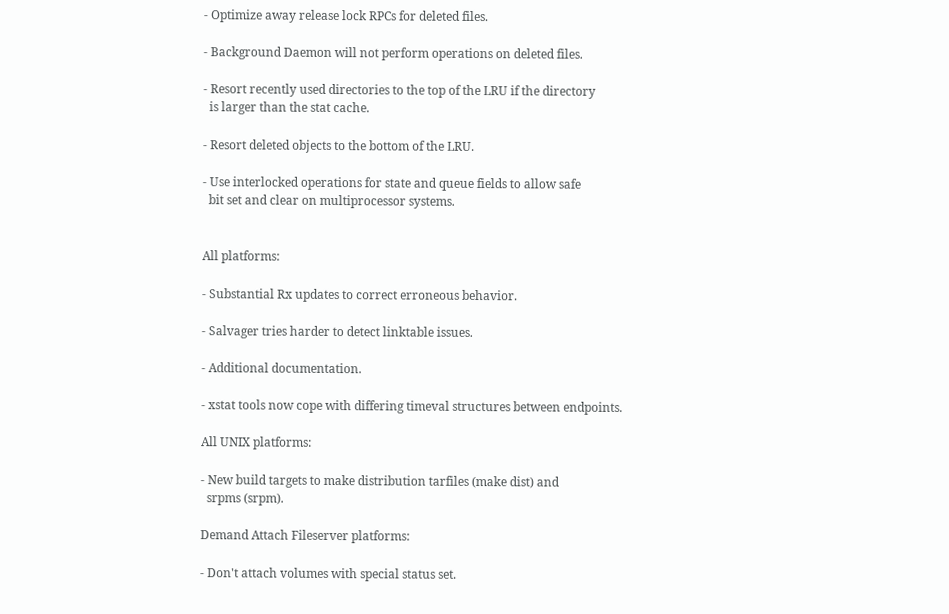- Optimize away release lock RPCs for deleted files.

- Background Daemon will not perform operations on deleted files.

- Resort recently used directories to the top of the LRU if the directory
  is larger than the stat cache.

- Resort deleted objects to the bottom of the LRU.

- Use interlocked operations for state and queue fields to allow safe
  bit set and clear on multiprocessor systems.


All platforms:

- Substantial Rx updates to correct erroneous behavior.

- Salvager tries harder to detect linktable issues.

- Additional documentation.

- xstat tools now cope with differing timeval structures between endpoints.

All UNIX platforms:

- New build targets to make distribution tarfiles (make dist) and
  srpms (srpm).

Demand Attach Fileserver platforms:

- Don't attach volumes with special status set.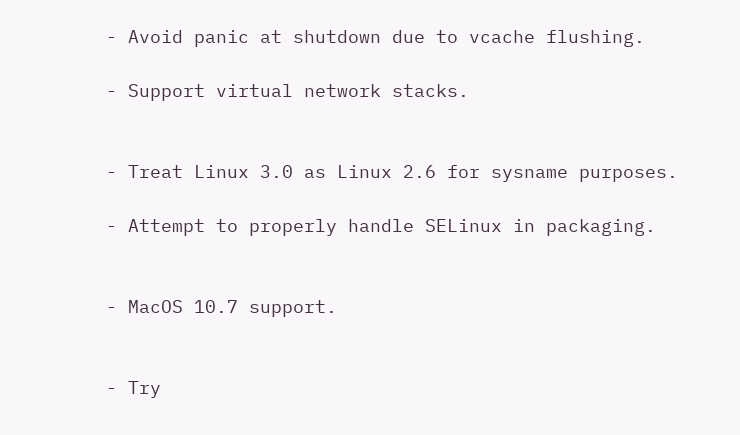- Avoid panic at shutdown due to vcache flushing.

- Support virtual network stacks.


- Treat Linux 3.0 as Linux 2.6 for sysname purposes.

- Attempt to properly handle SELinux in packaging.


- MacOS 10.7 support.


- Try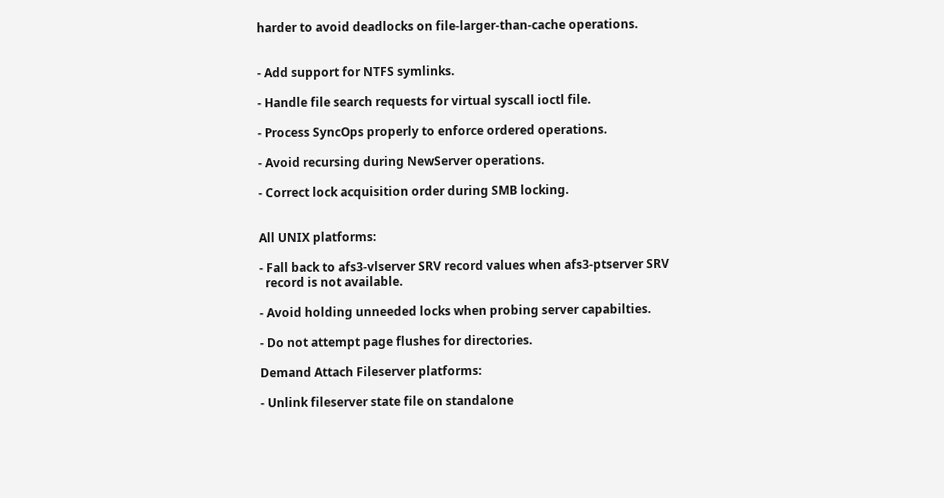harder to avoid deadlocks on file-larger-than-cache operations.


- Add support for NTFS symlinks.

- Handle file search requests for virtual syscall ioctl file.

- Process SyncOps properly to enforce ordered operations.

- Avoid recursing during NewServer operations.

- Correct lock acquisition order during SMB locking.


All UNIX platforms:

- Fall back to afs3-vlserver SRV record values when afs3-ptserver SRV
  record is not available.

- Avoid holding unneeded locks when probing server capabilties.

- Do not attempt page flushes for directories.

Demand Attach Fileserver platforms:

- Unlink fileserver state file on standalone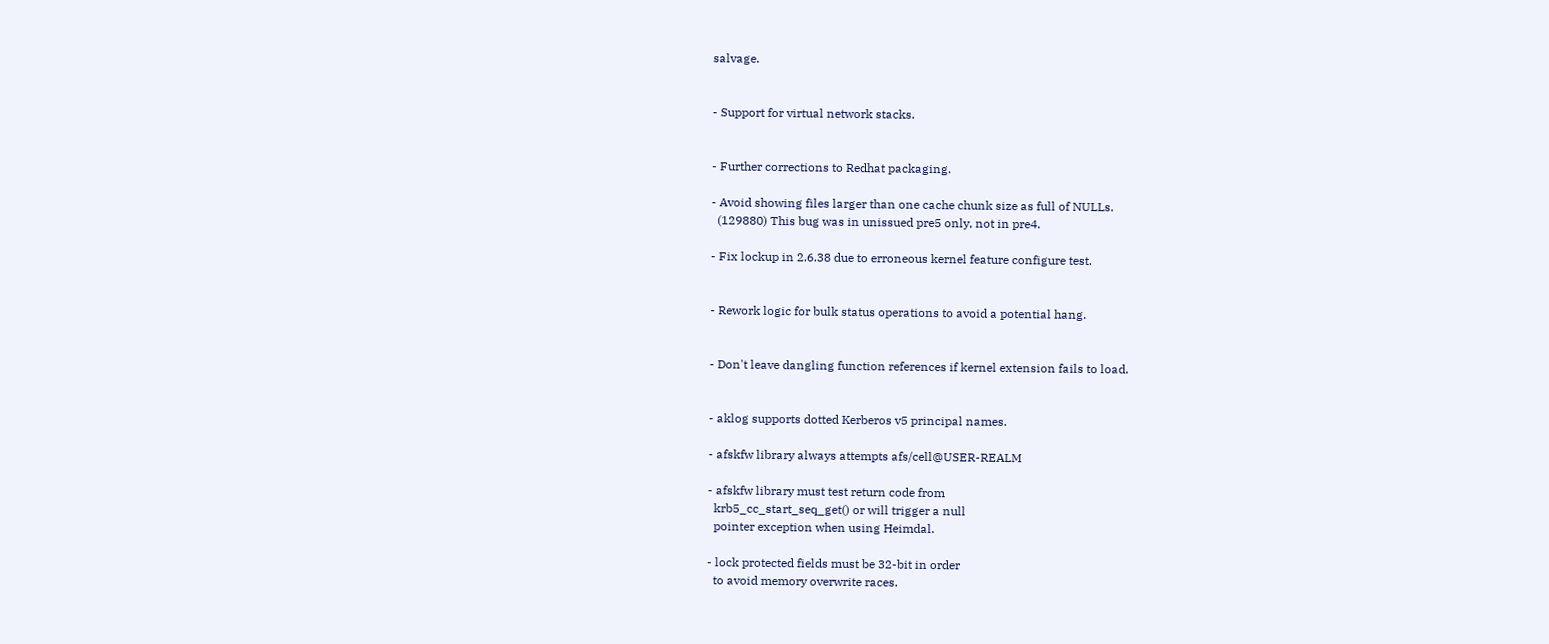salvage.


- Support for virtual network stacks.


- Further corrections to Redhat packaging.

- Avoid showing files larger than one cache chunk size as full of NULLs.
  (129880) This bug was in unissued pre5 only, not in pre4.

- Fix lockup in 2.6.38 due to erroneous kernel feature configure test.


- Rework logic for bulk status operations to avoid a potential hang.


- Don't leave dangling function references if kernel extension fails to load.


- aklog supports dotted Kerberos v5 principal names.

- afskfw library always attempts afs/cell@USER-REALM

- afskfw library must test return code from
  krb5_cc_start_seq_get() or will trigger a null
  pointer exception when using Heimdal.

- lock protected fields must be 32-bit in order
  to avoid memory overwrite races.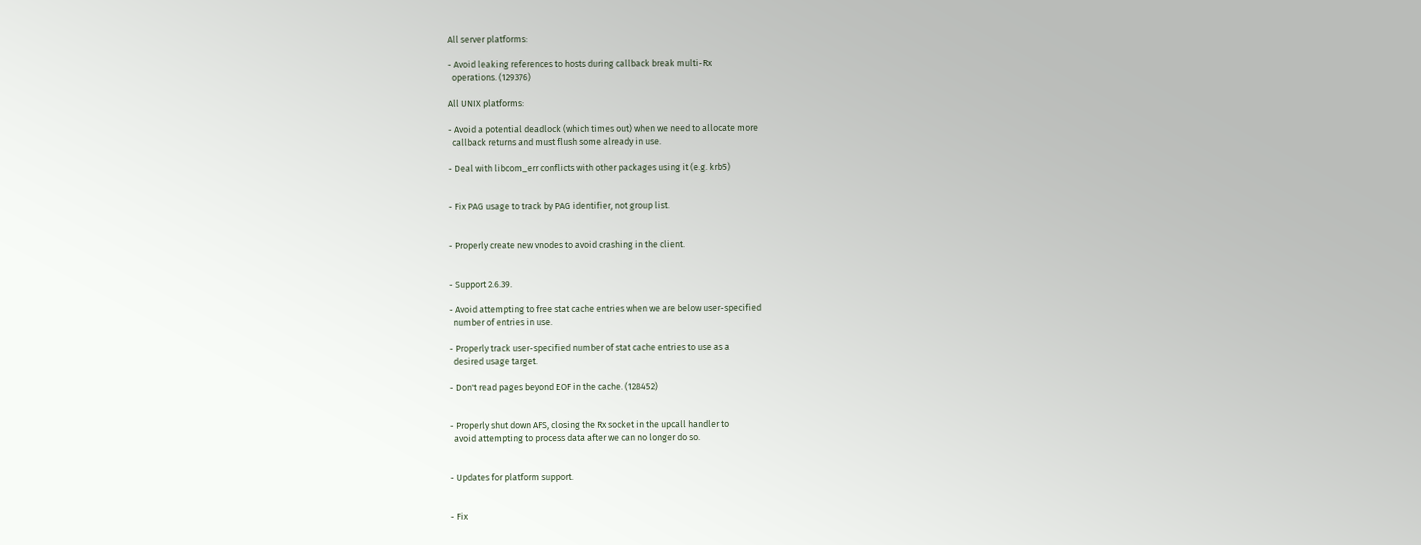All server platforms:

- Avoid leaking references to hosts during callback break multi-Rx
  operations. (129376)

All UNIX platforms:

- Avoid a potential deadlock (which times out) when we need to allocate more
  callback returns and must flush some already in use.

- Deal with libcom_err conflicts with other packages using it (e.g. krb5)


- Fix PAG usage to track by PAG identifier, not group list.


- Properly create new vnodes to avoid crashing in the client.


- Support 2.6.39.

- Avoid attempting to free stat cache entries when we are below user-specified
  number of entries in use.

- Properly track user-specified number of stat cache entries to use as a
  desired usage target.

- Don't read pages beyond EOF in the cache. (128452)


- Properly shut down AFS, closing the Rx socket in the upcall handler to
  avoid attempting to process data after we can no longer do so.


- Updates for platform support.


- Fix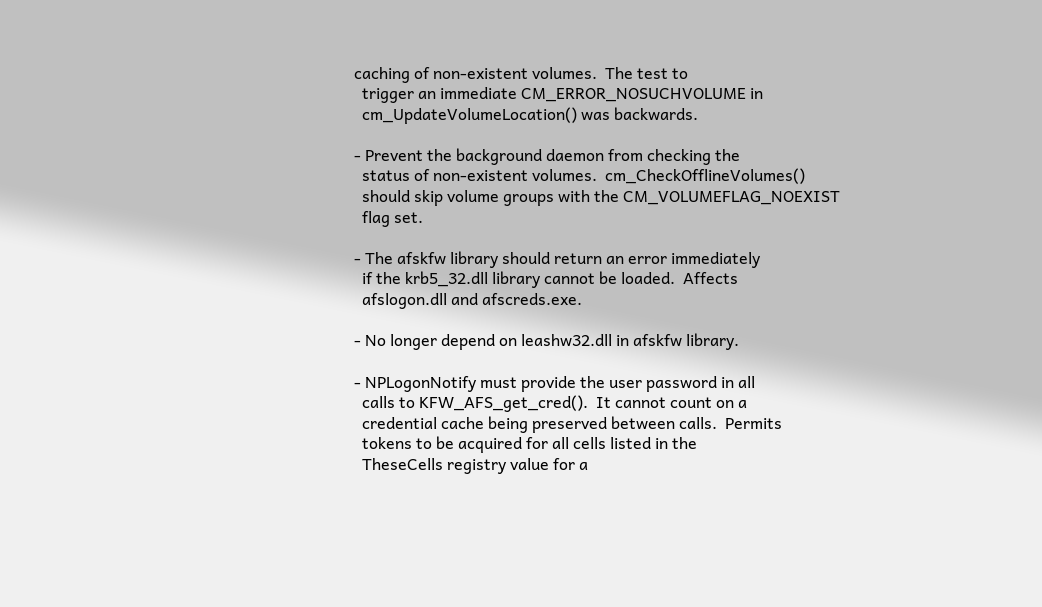caching of non-existent volumes.  The test to
  trigger an immediate CM_ERROR_NOSUCHVOLUME in
  cm_UpdateVolumeLocation() was backwards.

- Prevent the background daemon from checking the
  status of non-existent volumes.  cm_CheckOfflineVolumes()
  should skip volume groups with the CM_VOLUMEFLAG_NOEXIST
  flag set.

- The afskfw library should return an error immediately
  if the krb5_32.dll library cannot be loaded.  Affects
  afslogon.dll and afscreds.exe.

- No longer depend on leashw32.dll in afskfw library.

- NPLogonNotify must provide the user password in all
  calls to KFW_AFS_get_cred().  It cannot count on a
  credential cache being preserved between calls.  Permits
  tokens to be acquired for all cells listed in the
  TheseCells registry value for a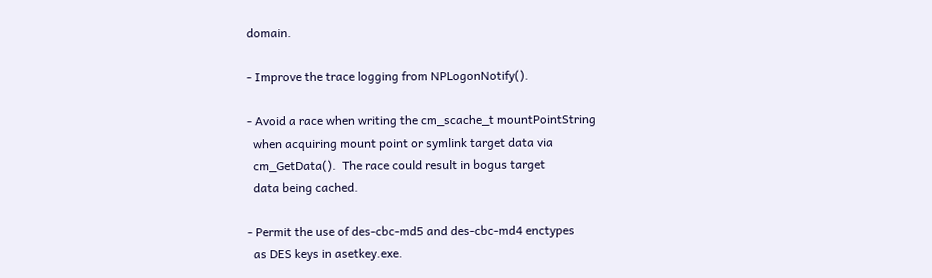domain.

- Improve the trace logging from NPLogonNotify().

- Avoid a race when writing the cm_scache_t mountPointString
  when acquiring mount point or symlink target data via
  cm_GetData().  The race could result in bogus target
  data being cached.

- Permit the use of des-cbc-md5 and des-cbc-md4 enctypes
  as DES keys in asetkey.exe.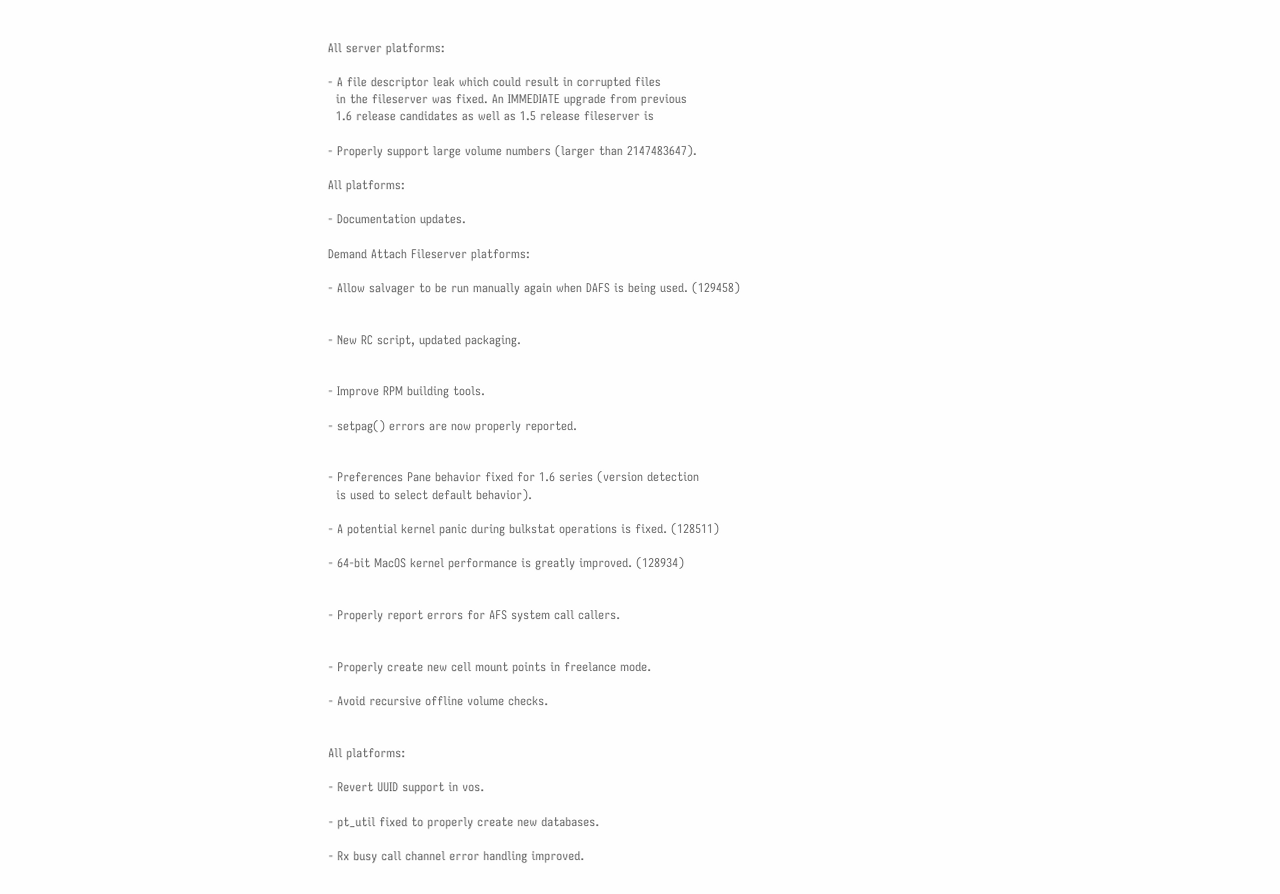All server platforms:

- A file descriptor leak which could result in corrupted files
  in the fileserver was fixed. An IMMEDIATE upgrade from previous
  1.6 release candidates as well as 1.5 release fileserver is

- Properly support large volume numbers (larger than 2147483647).

All platforms:

- Documentation updates.

Demand Attach Fileserver platforms:

- Allow salvager to be run manually again when DAFS is being used. (129458)


- New RC script, updated packaging.


- Improve RPM building tools.

- setpag() errors are now properly reported.


- Preferences Pane behavior fixed for 1.6 series (version detection
  is used to select default behavior).

- A potential kernel panic during bulkstat operations is fixed. (128511)

- 64-bit MacOS kernel performance is greatly improved. (128934)


- Properly report errors for AFS system call callers.


- Properly create new cell mount points in freelance mode.

- Avoid recursive offline volume checks.


All platforms:

- Revert UUID support in vos.

- pt_util fixed to properly create new databases.

- Rx busy call channel error handling improved.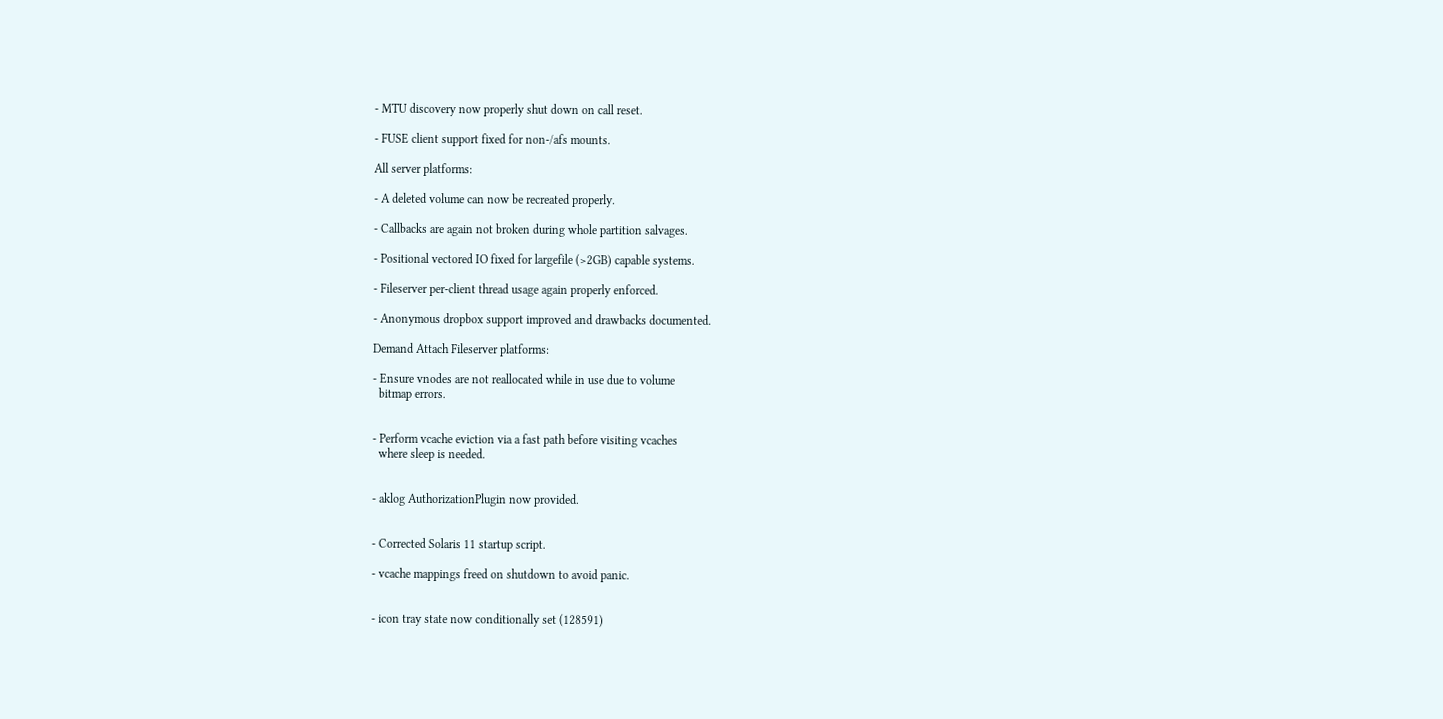- MTU discovery now properly shut down on call reset.

- FUSE client support fixed for non-/afs mounts.

All server platforms:

- A deleted volume can now be recreated properly.

- Callbacks are again not broken during whole partition salvages.

- Positional vectored IO fixed for largefile (>2GB) capable systems.

- Fileserver per-client thread usage again properly enforced.

- Anonymous dropbox support improved and drawbacks documented.

Demand Attach Fileserver platforms:

- Ensure vnodes are not reallocated while in use due to volume
  bitmap errors.


- Perform vcache eviction via a fast path before visiting vcaches
  where sleep is needed.


- aklog AuthorizationPlugin now provided.


- Corrected Solaris 11 startup script.

- vcache mappings freed on shutdown to avoid panic.


- icon tray state now conditionally set (128591)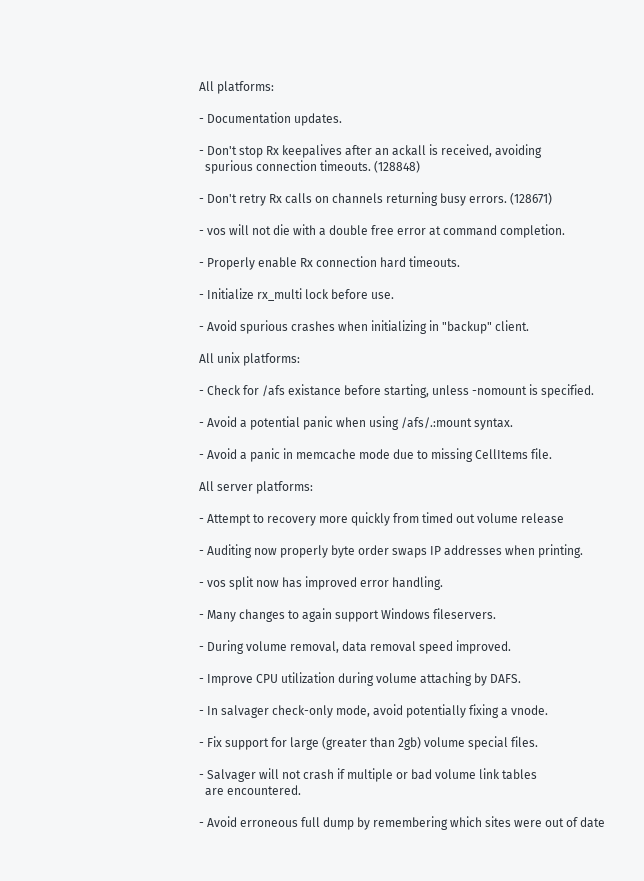All platforms:

- Documentation updates.

- Don't stop Rx keepalives after an ackall is received, avoiding
  spurious connection timeouts. (128848)

- Don't retry Rx calls on channels returning busy errors. (128671)

- vos will not die with a double free error at command completion.

- Properly enable Rx connection hard timeouts.

- Initialize rx_multi lock before use.

- Avoid spurious crashes when initializing in "backup" client.

All unix platforms:

- Check for /afs existance before starting, unless -nomount is specified.

- Avoid a potential panic when using /afs/.:mount syntax.

- Avoid a panic in memcache mode due to missing CellItems file.

All server platforms:

- Attempt to recovery more quickly from timed out volume release

- Auditing now properly byte order swaps IP addresses when printing.

- vos split now has improved error handling.

- Many changes to again support Windows fileservers.

- During volume removal, data removal speed improved.

- Improve CPU utilization during volume attaching by DAFS.

- In salvager check-only mode, avoid potentially fixing a vnode.

- Fix support for large (greater than 2gb) volume special files.

- Salvager will not crash if multiple or bad volume link tables
  are encountered.

- Avoid erroneous full dump by remembering which sites were out of date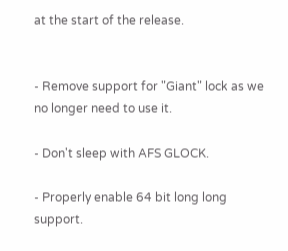at the start of the release.


- Remove support for "Giant" lock as we no longer need to use it.

- Don't sleep with AFS GLOCK.

- Properly enable 64 bit long long support.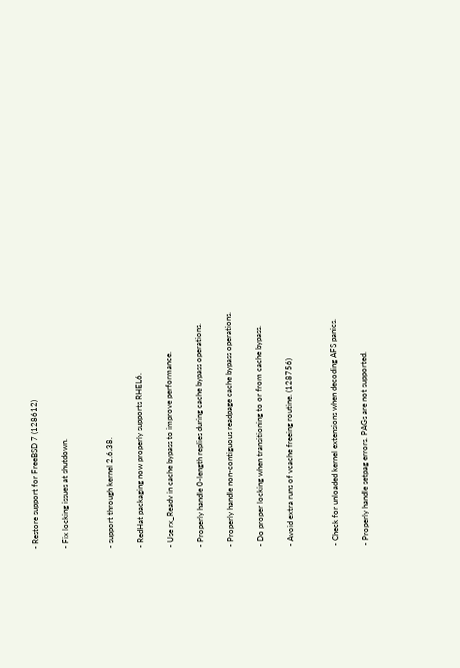- Restore support for FreeBSD 7 (128612)

- Fix locking issues at shutdown.


- support through kernel 2.6.38.

- RedHat packaging now properly supports RHEL6.

- Use rx_Readv in cache bypass to improve performance.

- Properly handle 0-length replies during cache bypass operations.

- Properly handle non-contiguous readpage cache bypass operations.

- Do proper locking when transitioning to or from cache bypass.

- Avoid extra runs of vcache freeing routine. (128756)


- Check for unloaded kernel extensions when decoding AFS panics.

- Properly handle setpag errors. PAGs are not supported.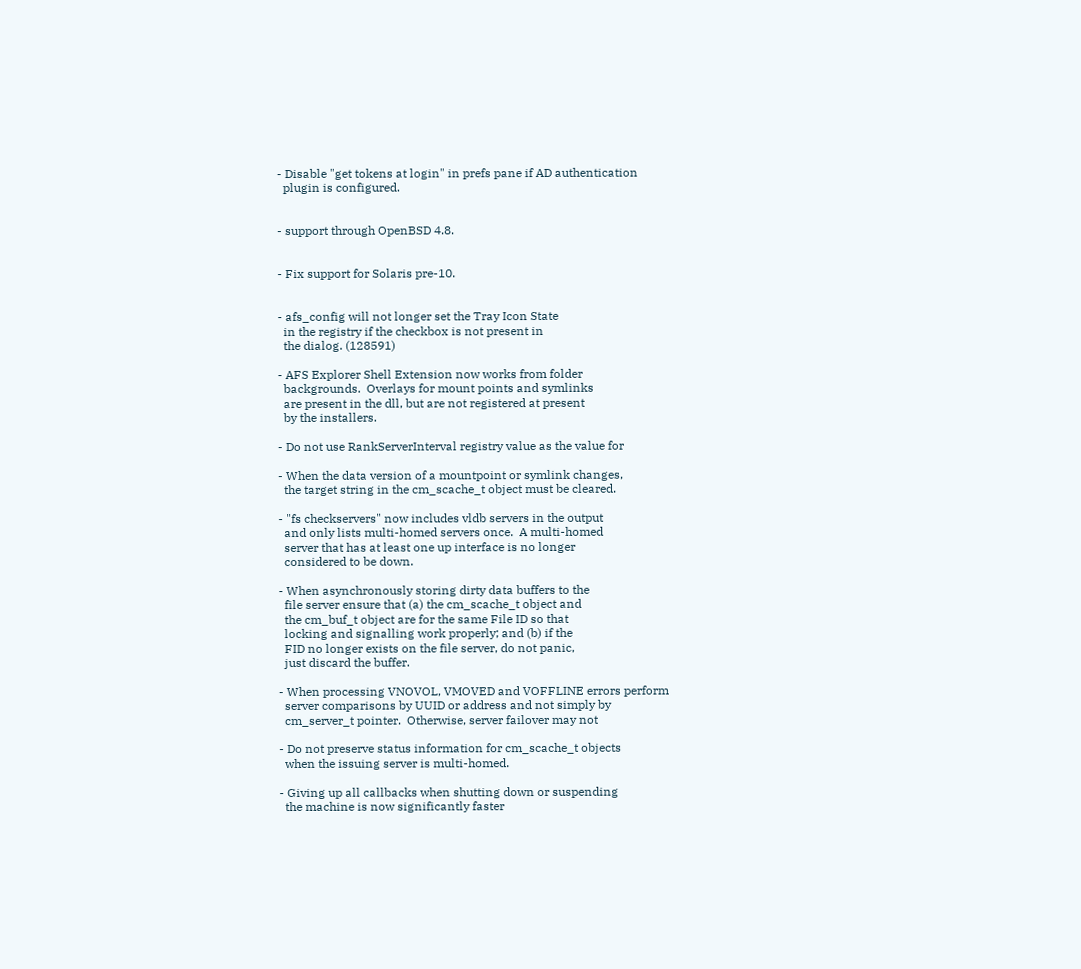- Disable "get tokens at login" in prefs pane if AD authentication
  plugin is configured.


- support through OpenBSD 4.8.


- Fix support for Solaris pre-10.


- afs_config will not longer set the Tray Icon State
  in the registry if the checkbox is not present in
  the dialog. (128591)

- AFS Explorer Shell Extension now works from folder
  backgrounds.  Overlays for mount points and symlinks
  are present in the dll, but are not registered at present
  by the installers.

- Do not use RankServerInterval registry value as the value for

- When the data version of a mountpoint or symlink changes,
  the target string in the cm_scache_t object must be cleared.

- "fs checkservers" now includes vldb servers in the output
  and only lists multi-homed servers once.  A multi-homed
  server that has at least one up interface is no longer
  considered to be down.

- When asynchronously storing dirty data buffers to the
  file server ensure that (a) the cm_scache_t object and
  the cm_buf_t object are for the same File ID so that
  locking and signalling work properly; and (b) if the
  FID no longer exists on the file server, do not panic,
  just discard the buffer.

- When processing VNOVOL, VMOVED and VOFFLINE errors perform
  server comparisons by UUID or address and not simply by
  cm_server_t pointer.  Otherwise, server failover may not

- Do not preserve status information for cm_scache_t objects
  when the issuing server is multi-homed.

- Giving up all callbacks when shutting down or suspending
  the machine is now significantly faster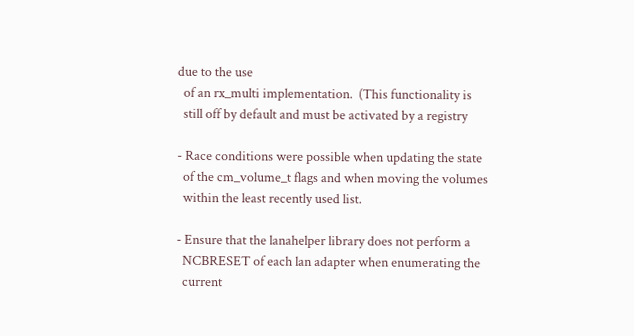due to the use
  of an rx_multi implementation.  (This functionality is
  still off by default and must be activated by a registry

- Race conditions were possible when updating the state
  of the cm_volume_t flags and when moving the volumes
  within the least recently used list.

- Ensure that the lanahelper library does not perform a
  NCBRESET of each lan adapter when enumerating the
  current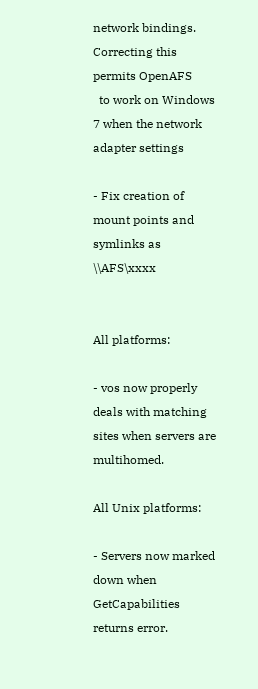network bindings.  Correcting this permits OpenAFS
  to work on Windows 7 when the network adapter settings

- Fix creation of mount points and symlinks as \\AFS\xxxx


All platforms:

- vos now properly deals with matching sites when servers are multihomed.

All Unix platforms:

- Servers now marked down when GetCapabilities returns error.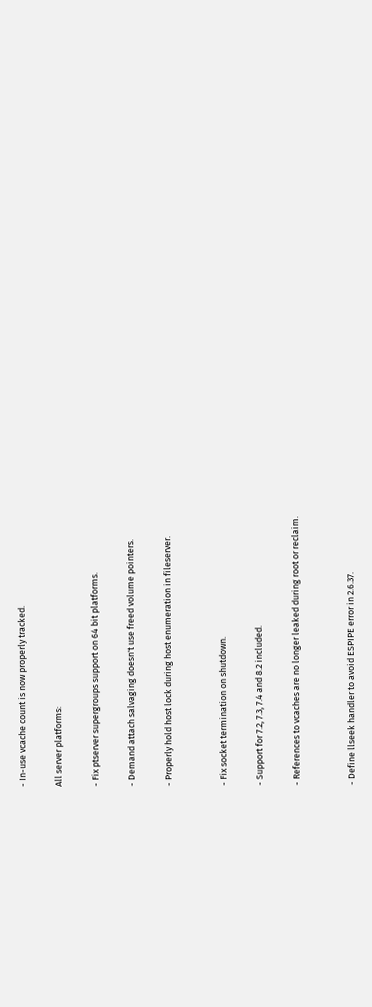- In-use vcache count is now properly tracked.

All server platforms:

- Fix ptserver supergroups support on 64 bit platforms.

- Demand attach salvaging doesn't use freed volume pointers.

- Properly hold host lock during host enumeration in fileserver.


- Fix socket termination on shutdown.

- Support for 7.2, 7.3, 7.4 and 8.2 included.

- References to vcaches are no longer leaked during root or reclaim.


- Define llseek handler to avoid ESPIPE error in 2.6.37.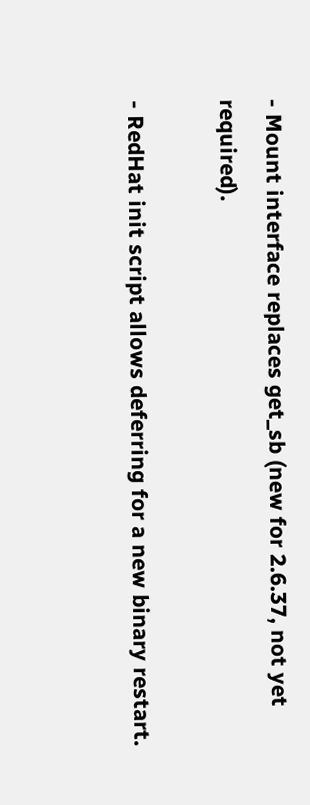- Mount interface replaces get_sb (new for 2.6.37, not yet required).

- RedHat init script allows deferring for a new binary restart.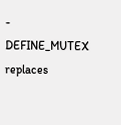- DEFINE_MUTEX replaces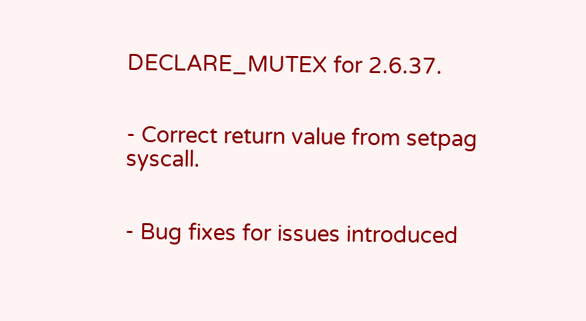DECLARE_MUTEX for 2.6.37.


- Correct return value from setpag syscall.


- Bug fixes for issues introduced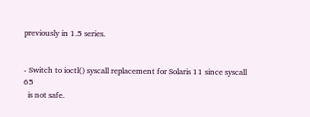previously in 1.5 series.


- Switch to ioctl() syscall replacement for Solaris 11 since syscall 65
  is not safe.